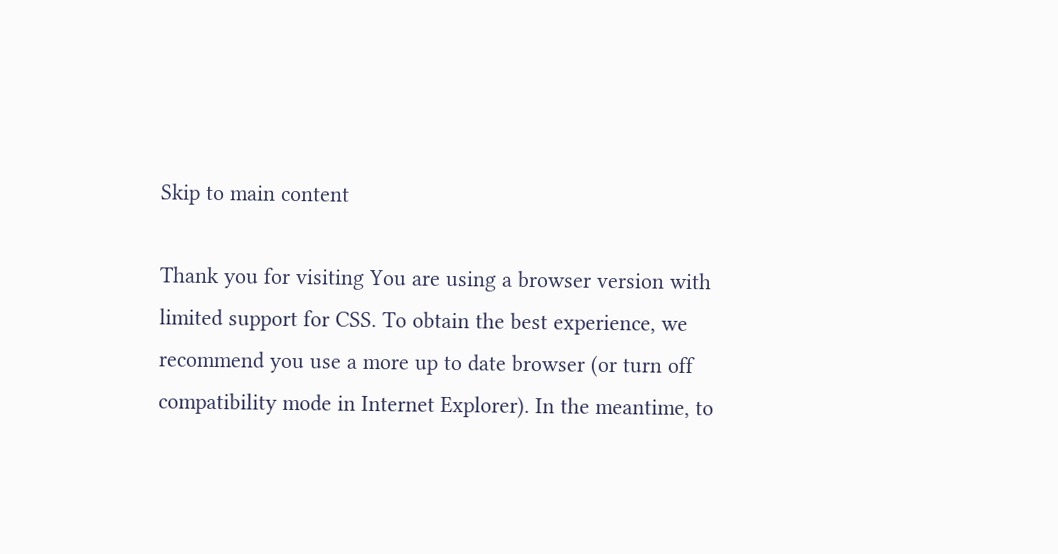Skip to main content

Thank you for visiting You are using a browser version with limited support for CSS. To obtain the best experience, we recommend you use a more up to date browser (or turn off compatibility mode in Internet Explorer). In the meantime, to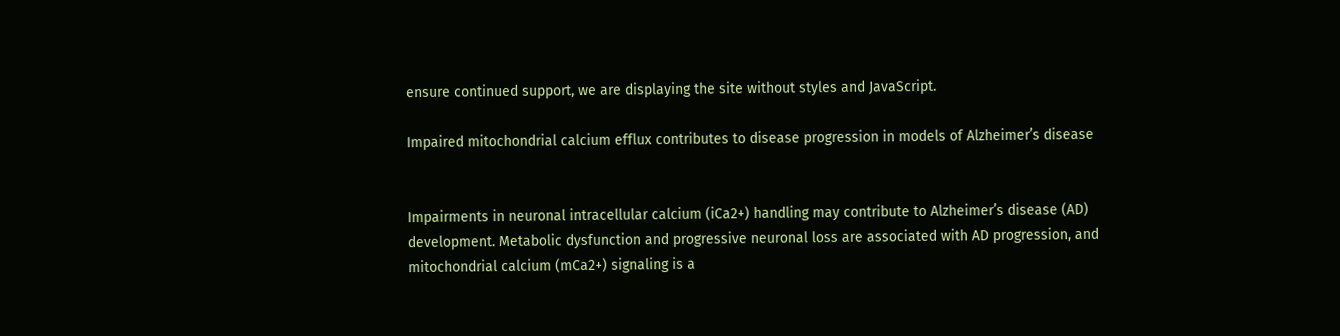ensure continued support, we are displaying the site without styles and JavaScript.

Impaired mitochondrial calcium efflux contributes to disease progression in models of Alzheimer’s disease


Impairments in neuronal intracellular calcium (iCa2+) handling may contribute to Alzheimer’s disease (AD) development. Metabolic dysfunction and progressive neuronal loss are associated with AD progression, and mitochondrial calcium (mCa2+) signaling is a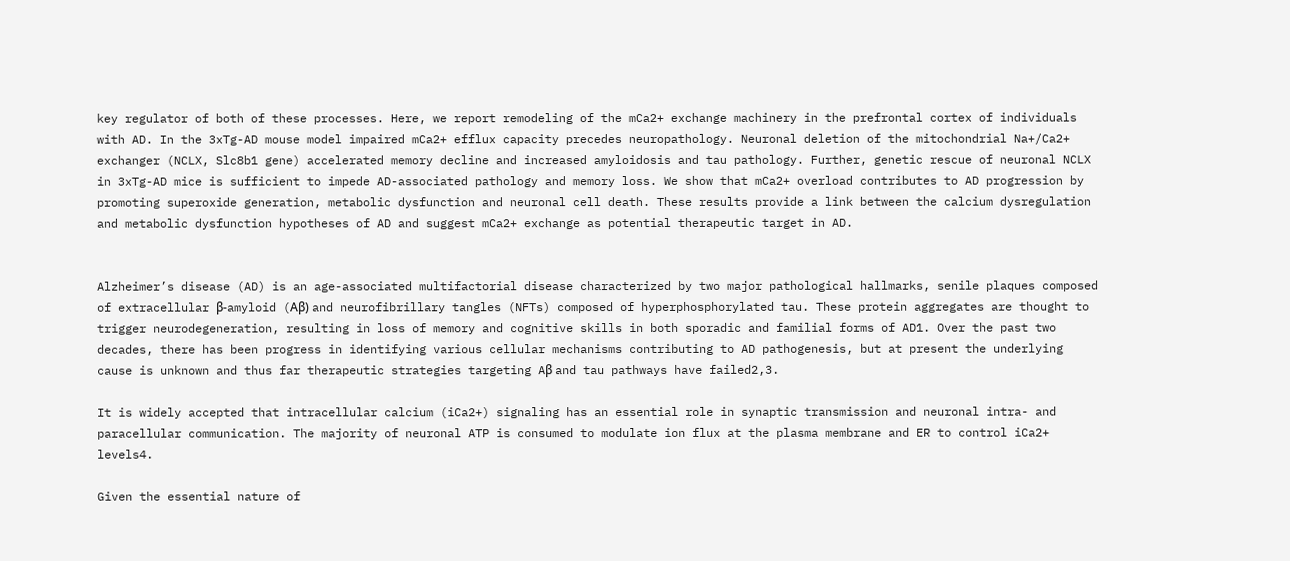key regulator of both of these processes. Here, we report remodeling of the mCa2+ exchange machinery in the prefrontal cortex of individuals with AD. In the 3xTg-AD mouse model impaired mCa2+ efflux capacity precedes neuropathology. Neuronal deletion of the mitochondrial Na+/Ca2+ exchanger (NCLX, Slc8b1 gene) accelerated memory decline and increased amyloidosis and tau pathology. Further, genetic rescue of neuronal NCLX in 3xTg-AD mice is sufficient to impede AD-associated pathology and memory loss. We show that mCa2+ overload contributes to AD progression by promoting superoxide generation, metabolic dysfunction and neuronal cell death. These results provide a link between the calcium dysregulation and metabolic dysfunction hypotheses of AD and suggest mCa2+ exchange as potential therapeutic target in AD.


Alzheimer’s disease (AD) is an age-associated multifactorial disease characterized by two major pathological hallmarks, senile plaques composed of extracellular β-amyloid (Aβ) and neurofibrillary tangles (NFTs) composed of hyperphosphorylated tau. These protein aggregates are thought to trigger neurodegeneration, resulting in loss of memory and cognitive skills in both sporadic and familial forms of AD1. Over the past two decades, there has been progress in identifying various cellular mechanisms contributing to AD pathogenesis, but at present the underlying cause is unknown and thus far therapeutic strategies targeting Aβ and tau pathways have failed2,3.

It is widely accepted that intracellular calcium (iCa2+) signaling has an essential role in synaptic transmission and neuronal intra- and paracellular communication. The majority of neuronal ATP is consumed to modulate ion flux at the plasma membrane and ER to control iCa2+ levels4.

Given the essential nature of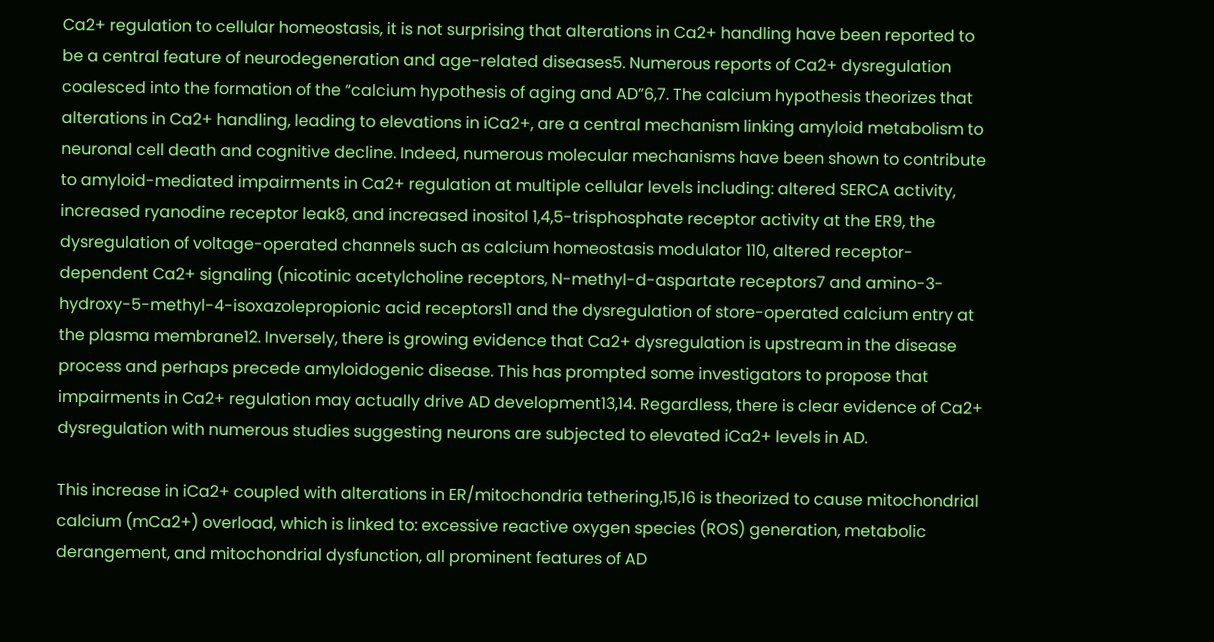Ca2+ regulation to cellular homeostasis, it is not surprising that alterations in Ca2+ handling have been reported to be a central feature of neurodegeneration and age-related diseases5. Numerous reports of Ca2+ dysregulation coalesced into the formation of the “calcium hypothesis of aging and AD”6,7. The calcium hypothesis theorizes that alterations in Ca2+ handling, leading to elevations in iCa2+, are a central mechanism linking amyloid metabolism to neuronal cell death and cognitive decline. Indeed, numerous molecular mechanisms have been shown to contribute to amyloid-mediated impairments in Ca2+ regulation at multiple cellular levels including: altered SERCA activity, increased ryanodine receptor leak8, and increased inositol 1,4,5-trisphosphate receptor activity at the ER9, the dysregulation of voltage-operated channels such as calcium homeostasis modulator 110, altered receptor-dependent Ca2+ signaling (nicotinic acetylcholine receptors, N-methyl-d-aspartate receptors7 and amino-3-hydroxy-5-methyl-4-isoxazolepropionic acid receptors11 and the dysregulation of store-operated calcium entry at the plasma membrane12. Inversely, there is growing evidence that Ca2+ dysregulation is upstream in the disease process and perhaps precede amyloidogenic disease. This has prompted some investigators to propose that impairments in Ca2+ regulation may actually drive AD development13,14. Regardless, there is clear evidence of Ca2+ dysregulation with numerous studies suggesting neurons are subjected to elevated iCa2+ levels in AD.

This increase in iCa2+ coupled with alterations in ER/mitochondria tethering,15,16 is theorized to cause mitochondrial calcium (mCa2+) overload, which is linked to: excessive reactive oxygen species (ROS) generation, metabolic derangement, and mitochondrial dysfunction, all prominent features of AD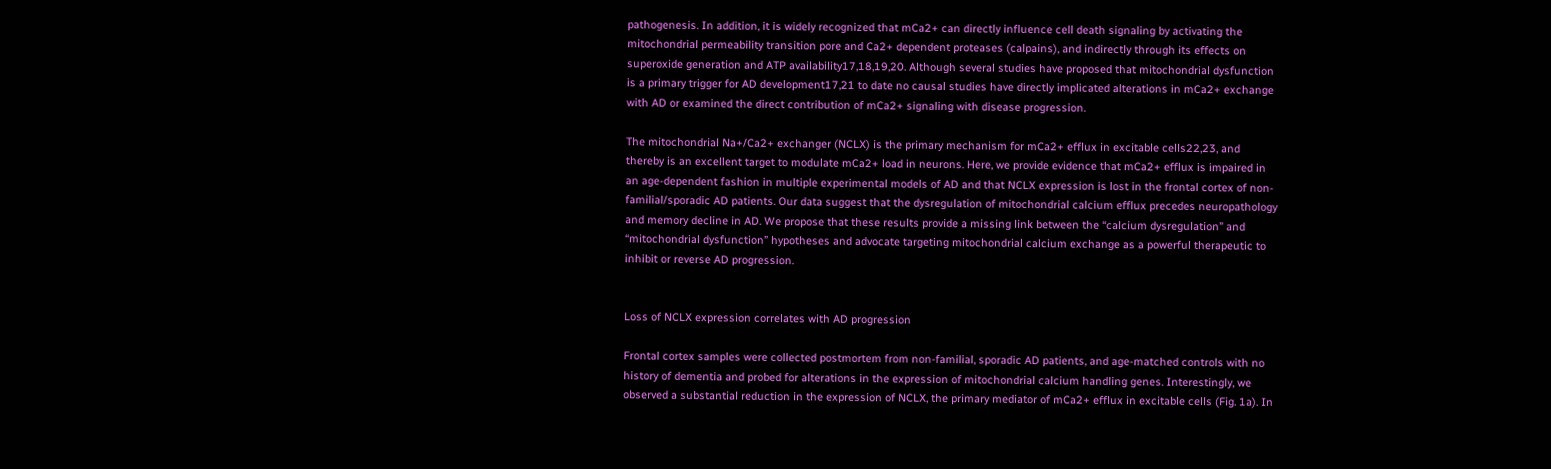pathogenesis. In addition, it is widely recognized that mCa2+ can directly influence cell death signaling by activating the mitochondrial permeability transition pore and Ca2+ dependent proteases (calpains), and indirectly through its effects on superoxide generation and ATP availability17,18,19,20. Although several studies have proposed that mitochondrial dysfunction is a primary trigger for AD development17,21 to date no causal studies have directly implicated alterations in mCa2+ exchange with AD or examined the direct contribution of mCa2+ signaling with disease progression.

The mitochondrial Na+/Ca2+ exchanger (NCLX) is the primary mechanism for mCa2+ efflux in excitable cells22,23, and thereby is an excellent target to modulate mCa2+ load in neurons. Here, we provide evidence that mCa2+ efflux is impaired in an age-dependent fashion in multiple experimental models of AD and that NCLX expression is lost in the frontal cortex of non-familial/sporadic AD patients. Our data suggest that the dysregulation of mitochondrial calcium efflux precedes neuropathology and memory decline in AD. We propose that these results provide a missing link between the “calcium dysregulation” and “mitochondrial dysfunction” hypotheses and advocate targeting mitochondrial calcium exchange as a powerful therapeutic to inhibit or reverse AD progression.


Loss of NCLX expression correlates with AD progression

Frontal cortex samples were collected postmortem from non-familial, sporadic AD patients, and age-matched controls with no history of dementia and probed for alterations in the expression of mitochondrial calcium handling genes. Interestingly, we observed a substantial reduction in the expression of NCLX, the primary mediator of mCa2+ efflux in excitable cells (Fig. 1a). In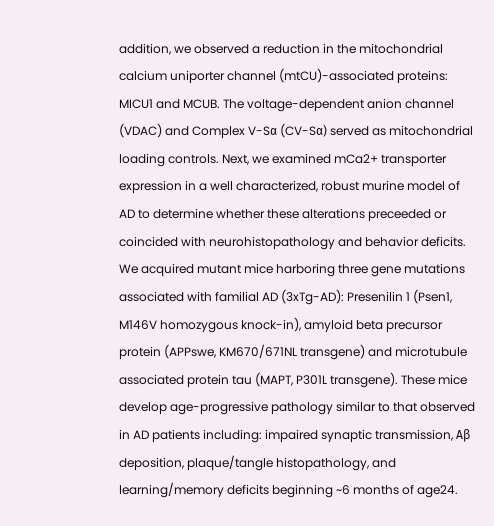addition, we observed a reduction in the mitochondrial calcium uniporter channel (mtCU)-associated proteins: MICU1 and MCUB. The voltage-dependent anion channel (VDAC) and Complex V-Sα (CV-Sα) served as mitochondrial loading controls. Next, we examined mCa2+ transporter expression in a well characterized, robust murine model of AD to determine whether these alterations preceeded or coincided with neurohistopathology and behavior deficits. We acquired mutant mice harboring three gene mutations associated with familial AD (3xTg-AD): Presenilin 1 (Psen1, M146V homozygous knock-in), amyloid beta precursor protein (APPswe, KM670/671NL transgene) and microtubule associated protein tau (MAPT, P301L transgene). These mice develop age-progressive pathology similar to that observed in AD patients including: impaired synaptic transmission, Aβ deposition, plaque/tangle histopathology, and learning/memory deficits beginning ~6 months of age24.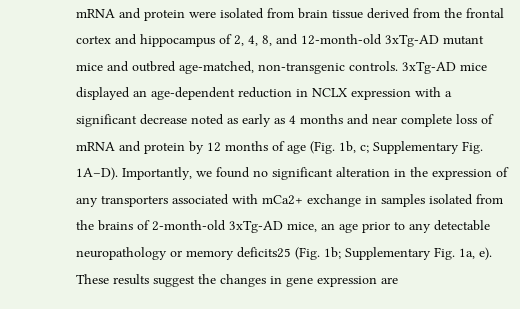mRNA and protein were isolated from brain tissue derived from the frontal cortex and hippocampus of 2, 4, 8, and 12-month-old 3xTg-AD mutant mice and outbred age-matched, non-transgenic controls. 3xTg-AD mice displayed an age-dependent reduction in NCLX expression with a significant decrease noted as early as 4 months and near complete loss of mRNA and protein by 12 months of age (Fig. 1b, c; Supplementary Fig. 1A–D). Importantly, we found no significant alteration in the expression of any transporters associated with mCa2+ exchange in samples isolated from the brains of 2-month-old 3xTg-AD mice, an age prior to any detectable neuropathology or memory deficits25 (Fig. 1b; Supplementary Fig. 1a, e). These results suggest the changes in gene expression are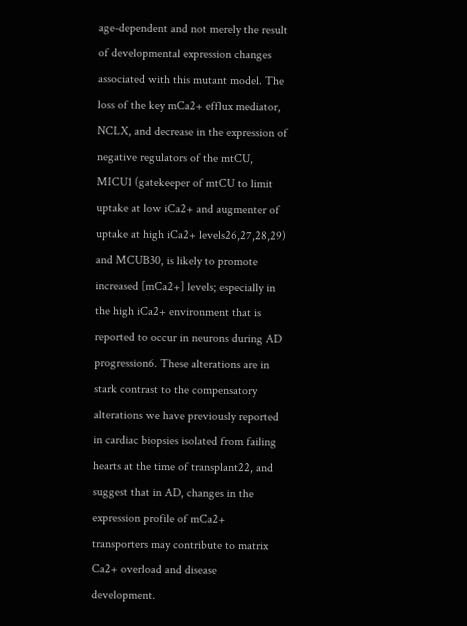age-dependent and not merely the result of developmental expression changes associated with this mutant model. The loss of the key mCa2+ efflux mediator, NCLX, and decrease in the expression of negative regulators of the mtCU, MICU1 (gatekeeper of mtCU to limit uptake at low iCa2+ and augmenter of uptake at high iCa2+ levels26,27,28,29) and MCUB30, is likely to promote increased [mCa2+] levels; especially in the high iCa2+ environment that is reported to occur in neurons during AD progression6. These alterations are in stark contrast to the compensatory alterations we have previously reported in cardiac biopsies isolated from failing hearts at the time of transplant22, and suggest that in AD, changes in the expression profile of mCa2+ transporters may contribute to matrix Ca2+ overload and disease development.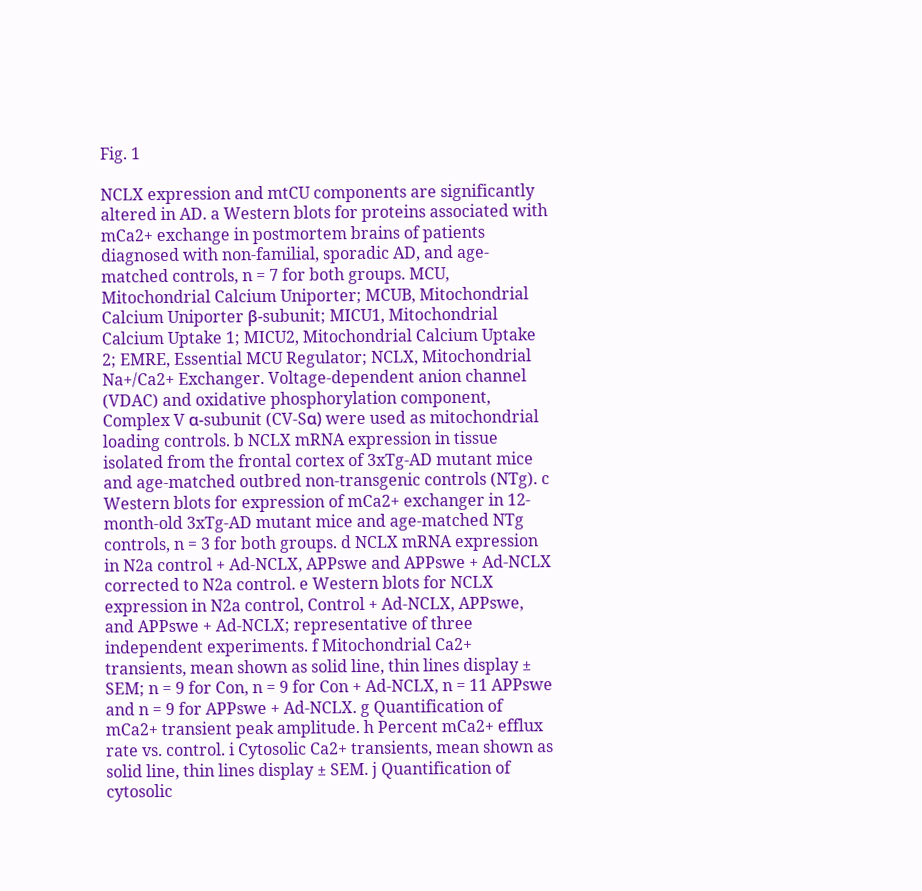Fig. 1

NCLX expression and mtCU components are significantly altered in AD. a Western blots for proteins associated with mCa2+ exchange in postmortem brains of patients diagnosed with non-familial, sporadic AD, and age-matched controls, n = 7 for both groups. MCU, Mitochondrial Calcium Uniporter; MCUB, Mitochondrial Calcium Uniporter β-subunit; MICU1, Mitochondrial Calcium Uptake 1; MICU2, Mitochondrial Calcium Uptake 2; EMRE, Essential MCU Regulator; NCLX, Mitochondrial Na+/Ca2+ Exchanger. Voltage-dependent anion channel (VDAC) and oxidative phosphorylation component, Complex V α-subunit (CV-Sα) were used as mitochondrial loading controls. b NCLX mRNA expression in tissue isolated from the frontal cortex of 3xTg-AD mutant mice and age-matched outbred non-transgenic controls (NTg). c Western blots for expression of mCa2+ exchanger in 12-month-old 3xTg-AD mutant mice and age-matched NTg controls, n = 3 for both groups. d NCLX mRNA expression in N2a control + Ad-NCLX, APPswe and APPswe + Ad-NCLX corrected to N2a control. e Western blots for NCLX expression in N2a control, Control + Ad-NCLX, APPswe, and APPswe + Ad-NCLX; representative of three independent experiments. f Mitochondrial Ca2+ transients, mean shown as solid line, thin lines display ± SEM; n = 9 for Con, n = 9 for Con + Ad-NCLX, n = 11 APPswe and n = 9 for APPswe + Ad-NCLX. g Quantification of mCa2+ transient peak amplitude. h Percent mCa2+ efflux rate vs. control. i Cytosolic Ca2+ transients, mean shown as solid line, thin lines display ± SEM. j Quantification of cytosolic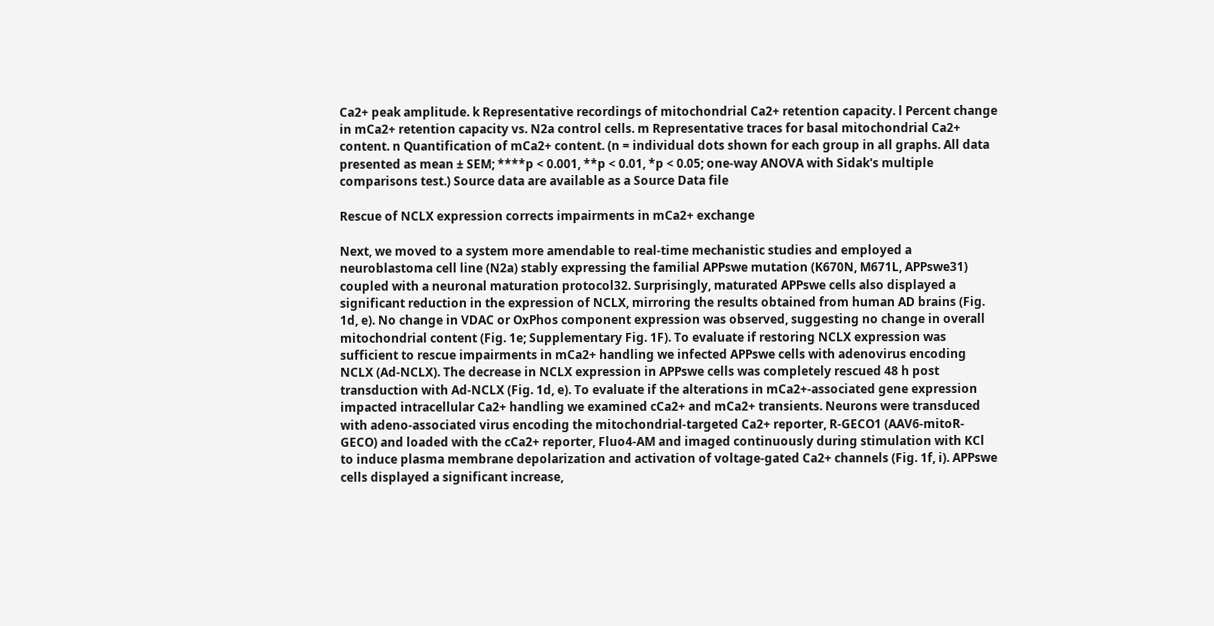Ca2+ peak amplitude. k Representative recordings of mitochondrial Ca2+ retention capacity. l Percent change in mCa2+ retention capacity vs. N2a control cells. m Representative traces for basal mitochondrial Ca2+ content. n Quantification of mCa2+ content. (n = individual dots shown for each group in all graphs. All data presented as mean ± SEM; ****p < 0.001, **p < 0.01, *p < 0.05; one-way ANOVA with Sidak's multiple comparisons test.) Source data are available as a Source Data file

Rescue of NCLX expression corrects impairments in mCa2+ exchange

Next, we moved to a system more amendable to real-time mechanistic studies and employed a neuroblastoma cell line (N2a) stably expressing the familial APPswe mutation (K670N, M671L, APPswe31) coupled with a neuronal maturation protocol32. Surprisingly, maturated APPswe cells also displayed a significant reduction in the expression of NCLX, mirroring the results obtained from human AD brains (Fig. 1d, e). No change in VDAC or OxPhos component expression was observed, suggesting no change in overall mitochondrial content (Fig. 1e; Supplementary Fig. 1F). To evaluate if restoring NCLX expression was sufficient to rescue impairments in mCa2+ handling we infected APPswe cells with adenovirus encoding NCLX (Ad-NCLX). The decrease in NCLX expression in APPswe cells was completely rescued 48 h post transduction with Ad-NCLX (Fig. 1d, e). To evaluate if the alterations in mCa2+-associated gene expression impacted intracellular Ca2+ handling we examined cCa2+ and mCa2+ transients. Neurons were transduced with adeno-associated virus encoding the mitochondrial-targeted Ca2+ reporter, R-GECO1 (AAV6-mitoR-GECO) and loaded with the cCa2+ reporter, Fluo4-AM and imaged continuously during stimulation with KCl to induce plasma membrane depolarization and activation of voltage-gated Ca2+ channels (Fig. 1f, i). APPswe cells displayed a significant increase,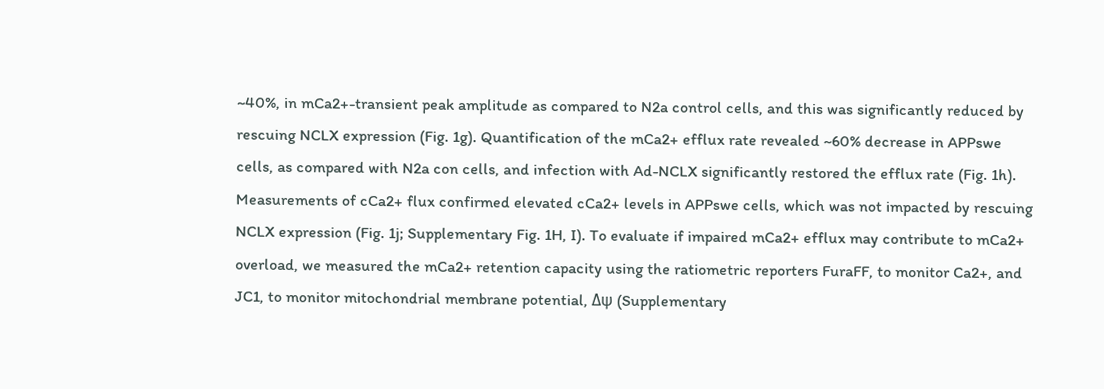~40%, in mCa2+-transient peak amplitude as compared to N2a control cells, and this was significantly reduced by rescuing NCLX expression (Fig. 1g). Quantification of the mCa2+ efflux rate revealed ~60% decrease in APPswe cells, as compared with N2a con cells, and infection with Ad-NCLX significantly restored the efflux rate (Fig. 1h). Measurements of cCa2+ flux confirmed elevated cCa2+ levels in APPswe cells, which was not impacted by rescuing NCLX expression (Fig. 1j; Supplementary Fig. 1H, I). To evaluate if impaired mCa2+ efflux may contribute to mCa2+ overload, we measured the mCa2+ retention capacity using the ratiometric reporters FuraFF, to monitor Ca2+, and JC1, to monitor mitochondrial membrane potential, Δψ (Supplementary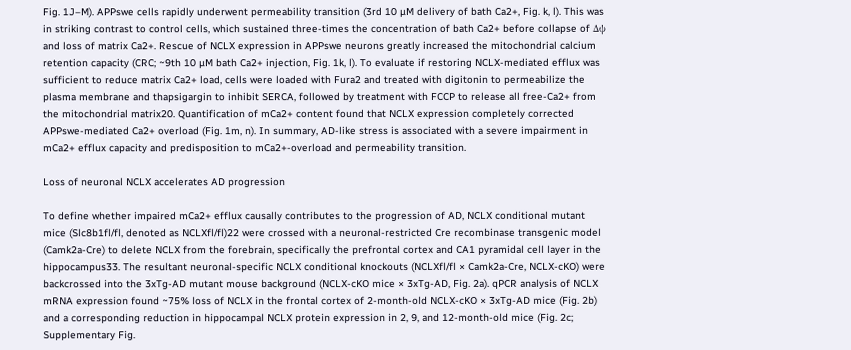Fig. 1J–M). APPswe cells rapidly underwent permeability transition (3rd 10 µM delivery of bath Ca2+, Fig. k, l). This was in striking contrast to control cells, which sustained three-times the concentration of bath Ca2+ before collapse of Δψ and loss of matrix Ca2+. Rescue of NCLX expression in APPswe neurons greatly increased the mitochondrial calcium retention capacity (CRC; ~9th 10 µM bath Ca2+ injection, Fig. 1k, l). To evaluate if restoring NCLX-mediated efflux was sufficient to reduce matrix Ca2+ load, cells were loaded with Fura2 and treated with digitonin to permeabilize the plasma membrane and thapsigargin to inhibit SERCA, followed by treatment with FCCP to release all free-Ca2+ from the mitochondrial matrix20. Quantification of mCa2+ content found that NCLX expression completely corrected APPswe-mediated Ca2+ overload (Fig. 1m, n). In summary, AD-like stress is associated with a severe impairment in mCa2+ efflux capacity and predisposition to mCa2+-overload and permeability transition.

Loss of neuronal NCLX accelerates AD progression

To define whether impaired mCa2+ efflux causally contributes to the progression of AD, NCLX conditional mutant mice (Slc8b1fl/fl, denoted as NCLXfl/fl)22 were crossed with a neuronal-restricted Cre recombinase transgenic model (Camk2a-Cre) to delete NCLX from the forebrain, specifically the prefrontal cortex and CA1 pyramidal cell layer in the hippocampus33. The resultant neuronal-specific NCLX conditional knockouts (NCLXfl/fl × Camk2a-Cre, NCLX-cKO) were backcrossed into the 3xTg-AD mutant mouse background (NCLX-cKO mice × 3xTg-AD, Fig. 2a). qPCR analysis of NCLX mRNA expression found ~75% loss of NCLX in the frontal cortex of 2-month-old NCLX-cKO × 3xTg-AD mice (Fig. 2b) and a corresponding reduction in hippocampal NCLX protein expression in 2, 9, and 12-month-old mice (Fig. 2c; Supplementary Fig.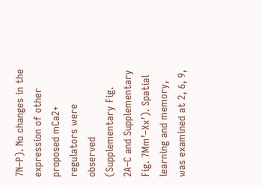7N–P). No changes in the expression of other proposed mCa2+ regulators were observed (Supplementary Fig. 2A–C and Supplementary Fig. 7Mm’–Xx’). Spatial learning and memory, was examined at 2, 6, 9,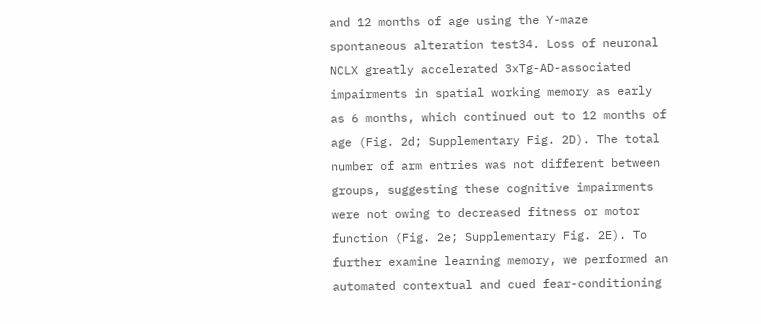and 12 months of age using the Y-maze spontaneous alteration test34. Loss of neuronal NCLX greatly accelerated 3xTg-AD-associated impairments in spatial working memory as early as 6 months, which continued out to 12 months of age (Fig. 2d; Supplementary Fig. 2D). The total number of arm entries was not different between groups, suggesting these cognitive impairments were not owing to decreased fitness or motor function (Fig. 2e; Supplementary Fig. 2E). To further examine learning memory, we performed an automated contextual and cued fear-conditioning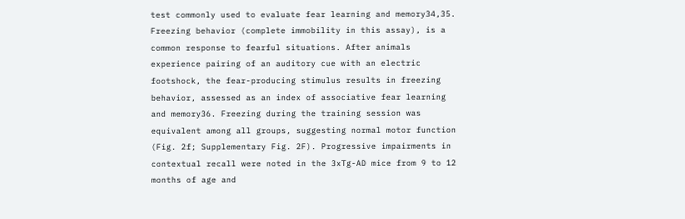test commonly used to evaluate fear learning and memory34,35. Freezing behavior (complete immobility in this assay), is a common response to fearful situations. After animals experience pairing of an auditory cue with an electric footshock, the fear-producing stimulus results in freezing behavior, assessed as an index of associative fear learning and memory36. Freezing during the training session was equivalent among all groups, suggesting normal motor function (Fig. 2f; Supplementary Fig. 2F). Progressive impairments in contextual recall were noted in the 3xTg-AD mice from 9 to 12 months of age and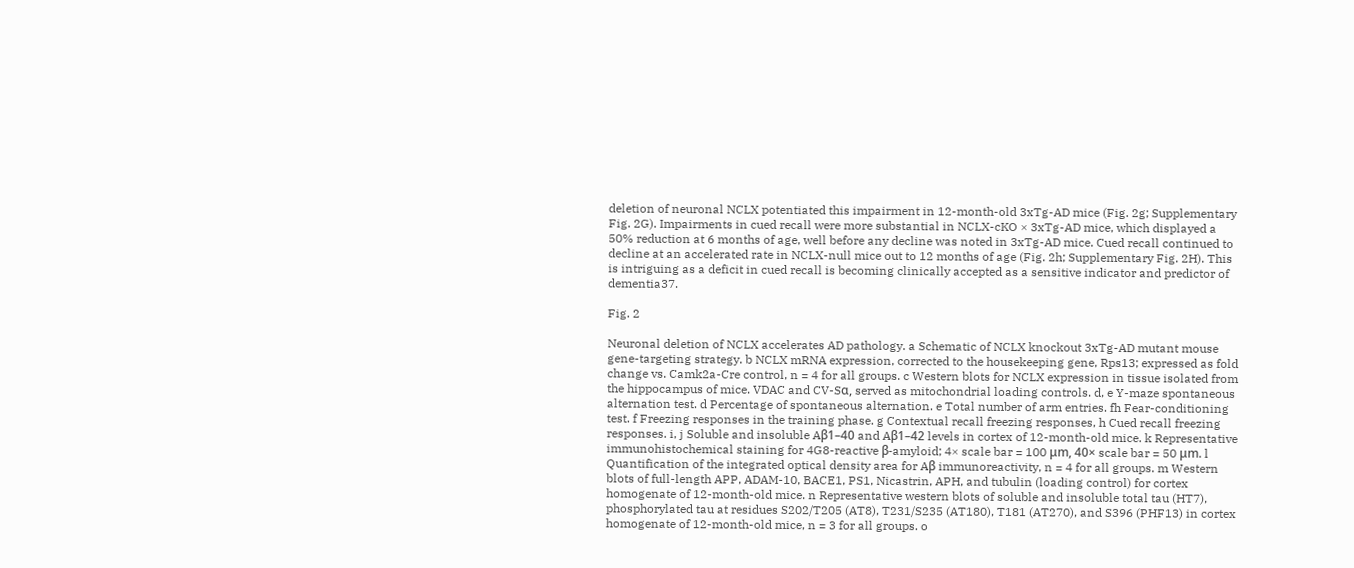deletion of neuronal NCLX potentiated this impairment in 12-month-old 3xTg-AD mice (Fig. 2g; Supplementary Fig. 2G). Impairments in cued recall were more substantial in NCLX-cKO × 3xTg-AD mice, which displayed a 50% reduction at 6 months of age, well before any decline was noted in 3xTg-AD mice. Cued recall continued to decline at an accelerated rate in NCLX-null mice out to 12 months of age (Fig. 2h; Supplementary Fig. 2H). This is intriguing as a deficit in cued recall is becoming clinically accepted as a sensitive indicator and predictor of dementia37.

Fig. 2

Neuronal deletion of NCLX accelerates AD pathology. a Schematic of NCLX knockout 3xTg-AD mutant mouse gene-targeting strategy. b NCLX mRNA expression, corrected to the housekeeping gene, Rps13; expressed as fold change vs. Camk2a-Cre control, n = 4 for all groups. c Western blots for NCLX expression in tissue isolated from the hippocampus of mice. VDAC and CV-Sα, served as mitochondrial loading controls. d, e Y-maze spontaneous alternation test. d Percentage of spontaneous alternation. e Total number of arm entries. fh Fear-conditioning test. f Freezing responses in the training phase. g Contextual recall freezing responses, h Cued recall freezing responses. i, j Soluble and insoluble Aβ1–40 and Aβ1–42 levels in cortex of 12-month-old mice. k Representative immunohistochemical staining for 4G8-reactive β-amyloid; 4× scale bar = 100 μm, 40× scale bar = 50 μm. l Quantification of the integrated optical density area for Aβ immunoreactivity, n = 4 for all groups. m Western blots of full-length APP, ADAM-10, BACE1, PS1, Nicastrin, APH, and tubulin (loading control) for cortex homogenate of 12-month-old mice. n Representative western blots of soluble and insoluble total tau (HT7), phosphorylated tau at residues S202/T205 (AT8), T231/S235 (AT180), T181 (AT270), and S396 (PHF13) in cortex homogenate of 12-month-old mice, n = 3 for all groups. o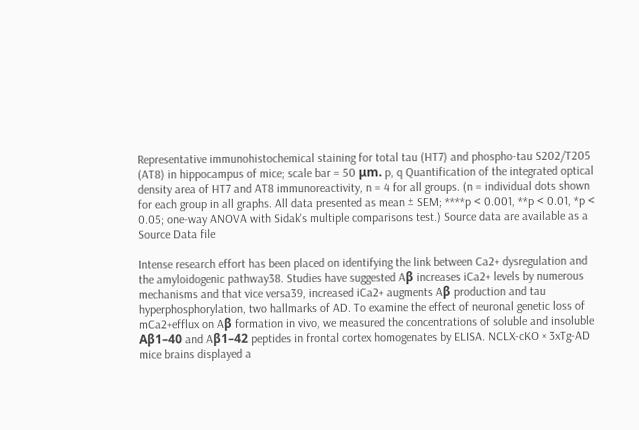Representative immunohistochemical staining for total tau (HT7) and phospho-tau S202/T205 (AT8) in hippocampus of mice; scale bar = 50 μm. p, q Quantification of the integrated optical density area of HT7 and AT8 immunoreactivity, n = 4 for all groups. (n = individual dots shown for each group in all graphs. All data presented as mean ± SEM; ****p < 0.001, **p < 0.01, *p < 0.05; one-way ANOVA with Sidak's multiple comparisons test.) Source data are available as a Source Data file

Intense research effort has been placed on identifying the link between Ca2+ dysregulation and the amyloidogenic pathway38. Studies have suggested Aβ increases iCa2+ levels by numerous mechanisms and that vice versa39, increased iCa2+ augments Aβ production and tau hyperphosphorylation, two hallmarks of AD. To examine the effect of neuronal genetic loss of mCa2+efflux on Aβ formation in vivo, we measured the concentrations of soluble and insoluble Aβ1–40 and Aβ1–42 peptides in frontal cortex homogenates by ELISA. NCLX-cKO × 3xTg-AD mice brains displayed a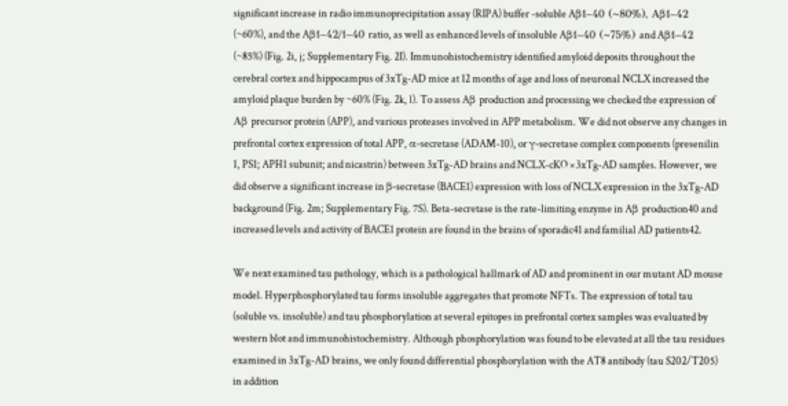significant increase in radio immunoprecipitation assay (RIPA) buffer -soluble Aβ1–40 (~80%), Aβ1–42 (~60%), and the Aβ1–42/1–40 ratio, as well as enhanced levels of insoluble Aβ1–40 (~75%) and Aβ1–42 (~85%) (Fig. 2i, j; Supplementary Fig. 2I). Immunohistochemistry identified amyloid deposits throughout the cerebral cortex and hippocampus of 3xTg-AD mice at 12 months of age and loss of neuronal NCLX increased the amyloid plaque burden by ~60% (Fig. 2k, l). To assess Aβ production and processing we checked the expression of Aβ precursor protein (APP), and various proteases involved in APP metabolism. We did not observe any changes in prefrontal cortex expression of total APP, α-secretase (ADAM-10), or γ-secretase complex components (presenilin 1, PS1; APH1 subunit; and nicastrin) between 3xTg-AD brains and NCLX-cKO × 3xTg-AD samples. However, we did observe a significant increase in β-secretase (BACE1) expression with loss of NCLX expression in the 3xTg-AD background (Fig. 2m; Supplementary Fig. 7S). Beta-secretase is the rate-limiting enzyme in Aβ production40 and increased levels and activity of BACE1 protein are found in the brains of sporadic41 and familial AD patients42.

We next examined tau pathology, which is a pathological hallmark of AD and prominent in our mutant AD mouse model. Hyperphosphorylated tau forms insoluble aggregates that promote NFTs. The expression of total tau (soluble vs. insoluble) and tau phosphorylation at several epitopes in prefrontal cortex samples was evaluated by western blot and immunohistochemistry. Although phosphorylation was found to be elevated at all the tau residues examined in 3xTg-AD brains, we only found differential phosphorylation with the AT8 antibody (tau S202/T205) in addition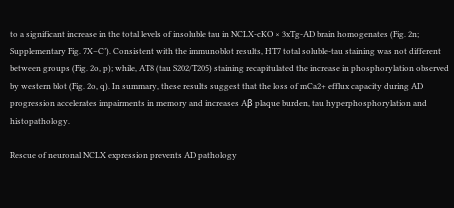to a significant increase in the total levels of insoluble tau in NCLX-cKO × 3xTg-AD brain homogenates (Fig. 2n; Supplementary Fig. 7X–C’). Consistent with the immunoblot results, HT7 total soluble-tau staining was not different between groups (Fig. 2o, p); while, AT8 (tau S202/T205) staining recapitulated the increase in phosphorylation observed by western blot (Fig. 2o, q). In summary, these results suggest that the loss of mCa2+ efflux capacity during AD progression accelerates impairments in memory and increases Aβ plaque burden, tau hyperphosphorylation and histopathology.

Rescue of neuronal NCLX expression prevents AD pathology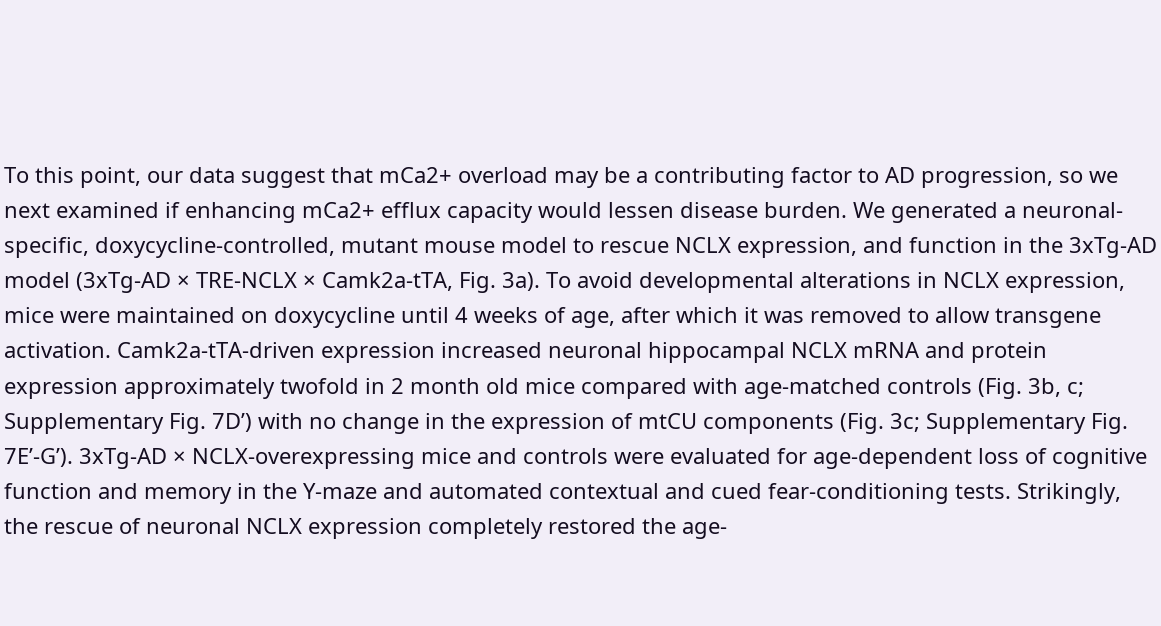To this point, our data suggest that mCa2+ overload may be a contributing factor to AD progression, so we next examined if enhancing mCa2+ efflux capacity would lessen disease burden. We generated a neuronal-specific, doxycycline-controlled, mutant mouse model to rescue NCLX expression, and function in the 3xTg-AD model (3xTg-AD × TRE-NCLX × Camk2a-tTA, Fig. 3a). To avoid developmental alterations in NCLX expression, mice were maintained on doxycycline until 4 weeks of age, after which it was removed to allow transgene activation. Camk2a-tTA-driven expression increased neuronal hippocampal NCLX mRNA and protein expression approximately twofold in 2 month old mice compared with age-matched controls (Fig. 3b, c; Supplementary Fig. 7D’) with no change in the expression of mtCU components (Fig. 3c; Supplementary Fig. 7E’-G’). 3xTg-AD × NCLX-overexpressing mice and controls were evaluated for age-dependent loss of cognitive function and memory in the Y-maze and automated contextual and cued fear-conditioning tests. Strikingly, the rescue of neuronal NCLX expression completely restored the age-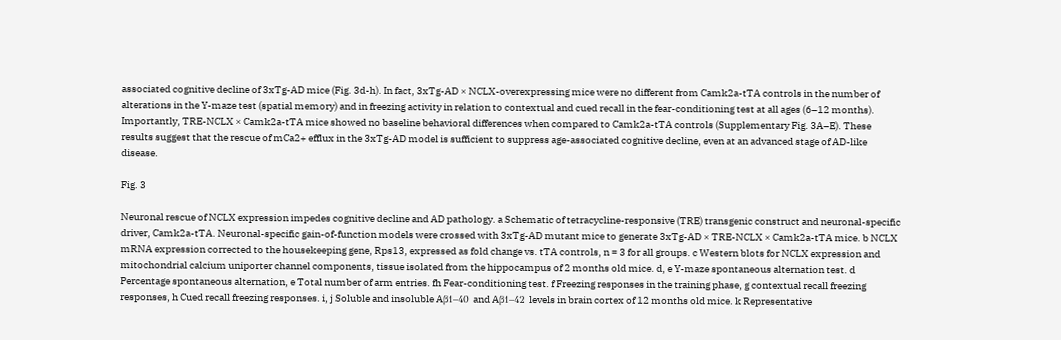associated cognitive decline of 3xTg-AD mice (Fig. 3d-h). In fact, 3xTg-AD × NCLX-overexpressing mice were no different from Camk2a-tTA controls in the number of alterations in the Y-maze test (spatial memory) and in freezing activity in relation to contextual and cued recall in the fear-conditioning test at all ages (6–12 months). Importantly, TRE-NCLX × Camk2a-tTA mice showed no baseline behavioral differences when compared to Camk2a-tTA controls (Supplementary Fig. 3A–E). These results suggest that the rescue of mCa2+ efflux in the 3xTg-AD model is sufficient to suppress age-associated cognitive decline, even at an advanced stage of AD-like disease.

Fig. 3

Neuronal rescue of NCLX expression impedes cognitive decline and AD pathology. a Schematic of tetracycline-responsive (TRE) transgenic construct and neuronal-specific driver, Camk2a-tTA. Neuronal-specific gain-of-function models were crossed with 3xTg-AD mutant mice to generate 3xTg-AD × TRE-NCLX × Camk2a-tTA mice. b NCLX mRNA expression corrected to the housekeeping gene, Rps13, expressed as fold change vs. tTA controls, n = 3 for all groups. c Western blots for NCLX expression and mitochondrial calcium uniporter channel components, tissue isolated from the hippocampus of 2 months old mice. d, e Y-maze spontaneous alternation test. d Percentage spontaneous alternation, e Total number of arm entries. fh Fear-conditioning test. f Freezing responses in the training phase, g contextual recall freezing responses, h Cued recall freezing responses. i, j Soluble and insoluble Aβ1–40 and Aβ1–42 levels in brain cortex of 12 months old mice. k Representative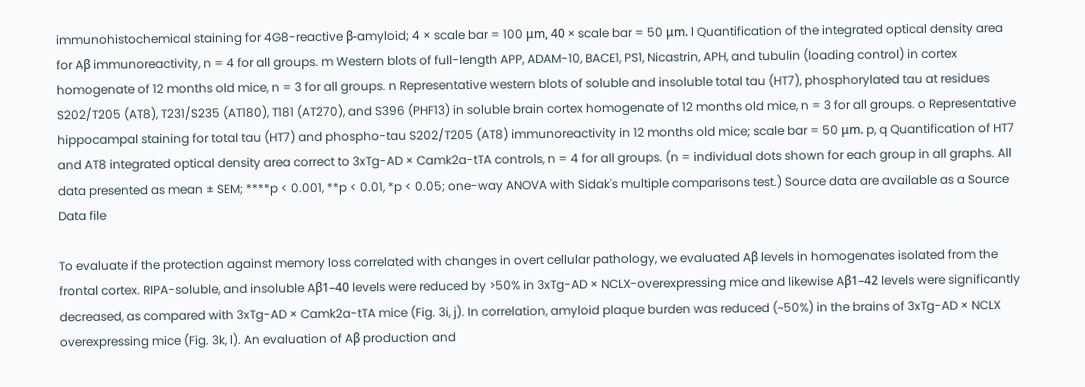immunohistochemical staining for 4G8-reactive β-amyloid; 4 × scale bar = 100 μm, 40 × scale bar = 50 μm. l Quantification of the integrated optical density area for Aβ immunoreactivity, n = 4 for all groups. m Western blots of full-length APP, ADAM-10, BACE1, PS1, Nicastrin, APH, and tubulin (loading control) in cortex homogenate of 12 months old mice, n = 3 for all groups. n Representative western blots of soluble and insoluble total tau (HT7), phosphorylated tau at residues S202/T205 (AT8), T231/S235 (AT180), T181 (AT270), and S396 (PHF13) in soluble brain cortex homogenate of 12 months old mice, n = 3 for all groups. o Representative hippocampal staining for total tau (HT7) and phospho-tau S202/T205 (AT8) immunoreactivity in 12 months old mice; scale bar = 50 μm. p, q Quantification of HT7 and AT8 integrated optical density area correct to 3xTg-AD × Camk2a-tTA controls, n = 4 for all groups. (n = individual dots shown for each group in all graphs. All data presented as mean ± SEM; ****p < 0.001, **p < 0.01, *p < 0.05; one-way ANOVA with Sidak's multiple comparisons test.) Source data are available as a Source Data file

To evaluate if the protection against memory loss correlated with changes in overt cellular pathology, we evaluated Aβ levels in homogenates isolated from the frontal cortex. RIPA-soluble, and insoluble Aβ1–40 levels were reduced by >50% in 3xTg-AD × NCLX-overexpressing mice and likewise Aβ1–42 levels were significantly decreased, as compared with 3xTg-AD × Camk2a-tTA mice (Fig. 3i, j). In correlation, amyloid plaque burden was reduced (~50%) in the brains of 3xTg-AD × NCLX overexpressing mice (Fig. 3k, l). An evaluation of Aβ production and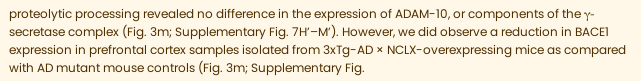proteolytic processing revealed no difference in the expression of ADAM-10, or components of the γ-secretase complex (Fig. 3m; Supplementary Fig. 7H’–M’). However, we did observe a reduction in BACE1 expression in prefrontal cortex samples isolated from 3xTg-AD × NCLX-overexpressing mice as compared with AD mutant mouse controls (Fig. 3m; Supplementary Fig.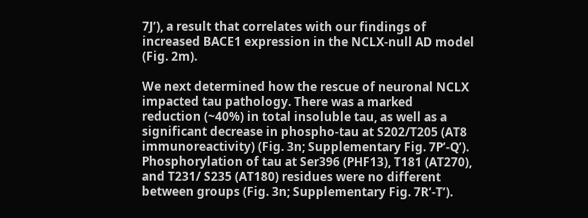7J’), a result that correlates with our findings of increased BACE1 expression in the NCLX-null AD model (Fig. 2m).

We next determined how the rescue of neuronal NCLX impacted tau pathology. There was a marked reduction (~40%) in total insoluble tau, as well as a significant decrease in phospho-tau at S202/T205 (AT8 immunoreactivity) (Fig. 3n; Supplementary Fig. 7P’-Q’). Phosphorylation of tau at Ser396 (PHF13), T181 (AT270), and T231/ S235 (AT180) residues were no different between groups (Fig. 3n; Supplementary Fig. 7R’-T’).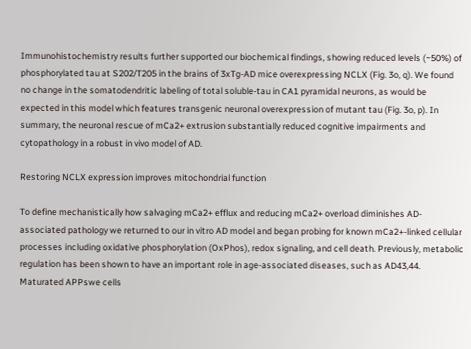Immunohistochemistry results further supported our biochemical findings, showing reduced levels (~50%) of phosphorylated tau at S202/T205 in the brains of 3xTg-AD mice overexpressing NCLX (Fig. 3o, q). We found no change in the somatodendritic labeling of total soluble-tau in CA1 pyramidal neurons, as would be expected in this model which features transgenic neuronal overexpression of mutant tau (Fig. 3o, p). In summary, the neuronal rescue of mCa2+ extrusion substantially reduced cognitive impairments and cytopathology in a robust in vivo model of AD.

Restoring NCLX expression improves mitochondrial function

To define mechanistically how salvaging mCa2+ efflux and reducing mCa2+ overload diminishes AD-associated pathology we returned to our in vitro AD model and began probing for known mCa2+-linked cellular processes including oxidative phosphorylation (OxPhos), redox signaling, and cell death. Previously, metabolic regulation has been shown to have an important role in age-associated diseases, such as AD43,44. Maturated APPswe cells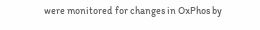were monitored for changes in OxPhos by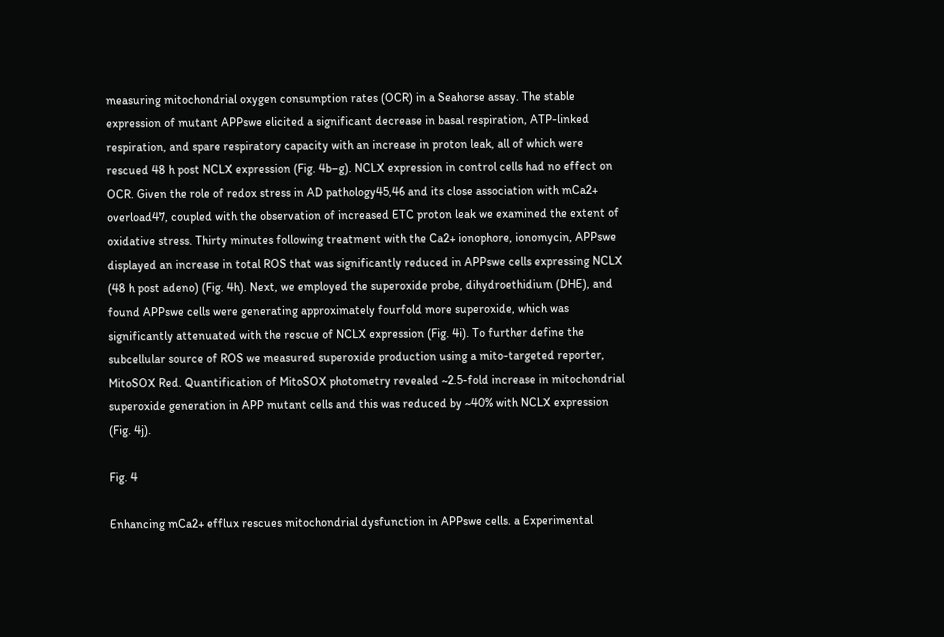measuring mitochondrial oxygen consumption rates (OCR) in a Seahorse assay. The stable expression of mutant APPswe elicited a significant decrease in basal respiration, ATP-linked respiration, and spare respiratory capacity with an increase in proton leak, all of which were rescued 48 h post NCLX expression (Fig. 4b–g). NCLX expression in control cells had no effect on OCR. Given the role of redox stress in AD pathology45,46 and its close association with mCa2+ overload47, coupled with the observation of increased ETC proton leak we examined the extent of oxidative stress. Thirty minutes following treatment with the Ca2+ ionophore, ionomycin, APPswe displayed an increase in total ROS that was significantly reduced in APPswe cells expressing NCLX (48 h post adeno) (Fig. 4h). Next, we employed the superoxide probe, dihydroethidium (DHE), and found APPswe cells were generating approximately fourfold more superoxide, which was significantly attenuated with the rescue of NCLX expression (Fig. 4i). To further define the subcellular source of ROS we measured superoxide production using a mito-targeted reporter, MitoSOX Red. Quantification of MitoSOX photometry revealed ~2.5-fold increase in mitochondrial superoxide generation in APP mutant cells and this was reduced by ~40% with NCLX expression (Fig. 4j).

Fig. 4

Enhancing mCa2+ efflux rescues mitochondrial dysfunction in APPswe cells. a Experimental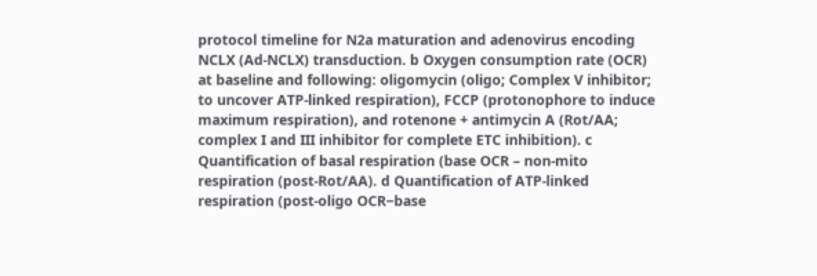protocol timeline for N2a maturation and adenovirus encoding NCLX (Ad-NCLX) transduction. b Oxygen consumption rate (OCR) at baseline and following: oligomycin (oligo; Complex V inhibitor; to uncover ATP-linked respiration), FCCP (protonophore to induce maximum respiration), and rotenone + antimycin A (Rot/AA; complex I and III inhibitor for complete ETC inhibition). c Quantification of basal respiration (base OCR – non-mito respiration (post-Rot/AA). d Quantification of ATP-linked respiration (post-oligo OCR−base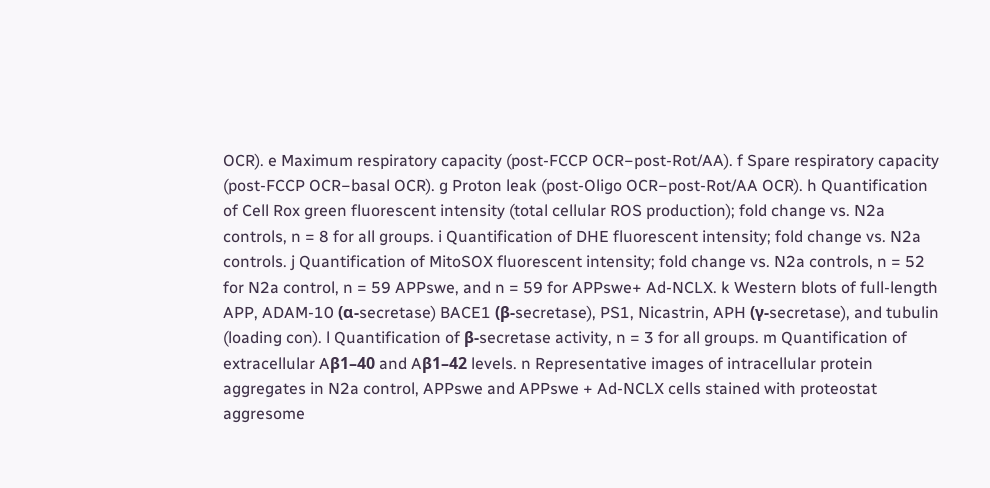OCR). e Maximum respiratory capacity (post-FCCP OCR−post-Rot/AA). f Spare respiratory capacity (post-FCCP OCR−basal OCR). g Proton leak (post-Oligo OCR−post-Rot/AA OCR). h Quantification of Cell Rox green fluorescent intensity (total cellular ROS production); fold change vs. N2a controls, n = 8 for all groups. i Quantification of DHE fluorescent intensity; fold change vs. N2a controls. j Quantification of MitoSOX fluorescent intensity; fold change vs. N2a controls, n = 52 for N2a control, n = 59 APPswe, and n = 59 for APPswe+ Ad-NCLX. k Western blots of full-length APP, ADAM-10 (α-secretase) BACE1 (β-secretase), PS1, Nicastrin, APH (γ-secretase), and tubulin (loading con). l Quantification of β-secretase activity, n = 3 for all groups. m Quantification of extracellular Aβ1–40 and Aβ1–42 levels. n Representative images of intracellular protein aggregates in N2a control, APPswe and APPswe + Ad-NCLX cells stained with proteostat aggresome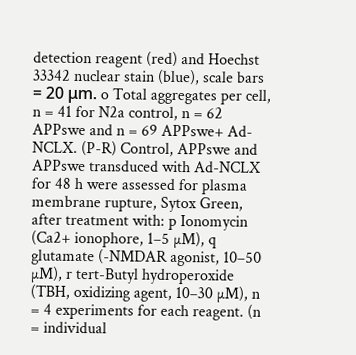detection reagent (red) and Hoechst 33342 nuclear stain (blue), scale bars = 20 μm. o Total aggregates per cell, n = 41 for N2a control, n = 62 APPswe and n = 69 APPswe+ Ad-NCLX. (P-R) Control, APPswe and APPswe transduced with Ad-NCLX for 48 h were assessed for plasma membrane rupture, Sytox Green, after treatment with: p Ionomycin (Ca2+ ionophore, 1–5 µM), q glutamate (-NMDAR agonist, 10–50 µM), r tert-Butyl hydroperoxide (TBH, oxidizing agent, 10–30 µM), n = 4 experiments for each reagent. (n = individual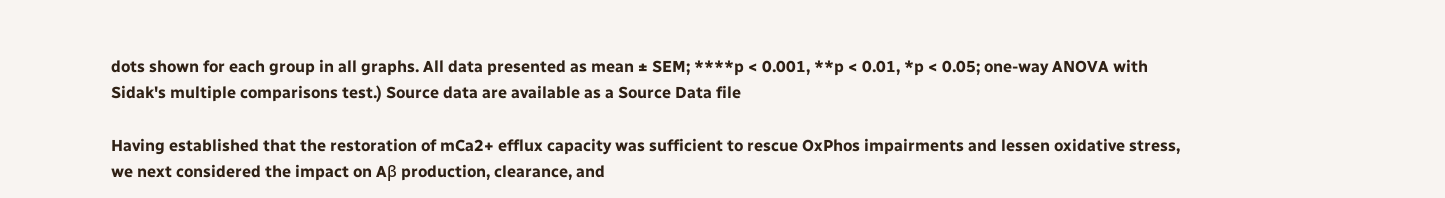dots shown for each group in all graphs. All data presented as mean ± SEM; ****p < 0.001, **p < 0.01, *p < 0.05; one-way ANOVA with Sidak's multiple comparisons test.) Source data are available as a Source Data file

Having established that the restoration of mCa2+ efflux capacity was sufficient to rescue OxPhos impairments and lessen oxidative stress, we next considered the impact on Aβ production, clearance, and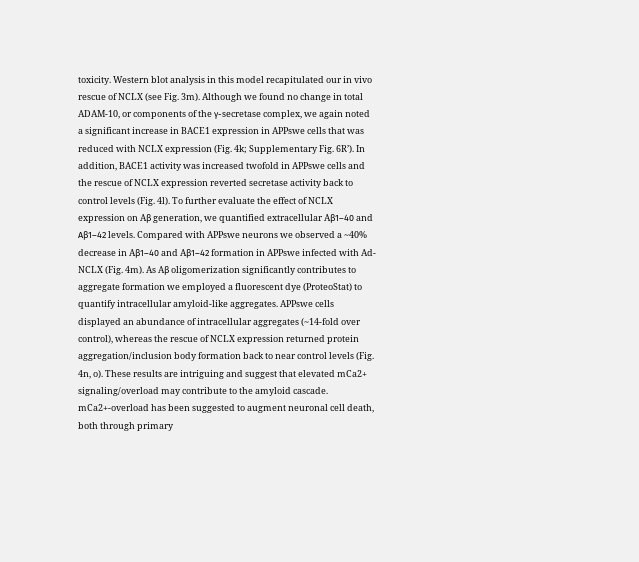toxicity. Western blot analysis in this model recapitulated our in vivo rescue of NCLX (see Fig. 3m). Although we found no change in total ADAM-10, or components of the γ-secretase complex, we again noted a significant increase in BACE1 expression in APPswe cells that was reduced with NCLX expression (Fig. 4k; Supplementary Fig. 6R’). In addition, BACE1 activity was increased twofold in APPswe cells and the rescue of NCLX expression reverted secretase activity back to control levels (Fig. 4l). To further evaluate the effect of NCLX expression on Aβ generation, we quantified extracellular Aβ1–40 and Aβ1–42 levels. Compared with APPswe neurons we observed a ~40% decrease in Aβ1–40 and Aβ1–42 formation in APPswe infected with Ad-NCLX (Fig. 4m). As Aβ oligomerization significantly contributes to aggregate formation we employed a fluorescent dye (ProteoStat) to quantify intracellular amyloid-like aggregates. APPswe cells displayed an abundance of intracellular aggregates (~14-fold over control), whereas the rescue of NCLX expression returned protein aggregation/inclusion body formation back to near control levels (Fig. 4n, o). These results are intriguing and suggest that elevated mCa2+ signaling/overload may contribute to the amyloid cascade. mCa2+-overload has been suggested to augment neuronal cell death, both through primary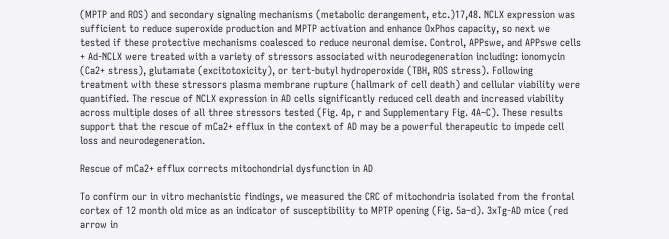(MPTP and ROS) and secondary signaling mechanisms (metabolic derangement, etc.)17,48. NCLX expression was sufficient to reduce superoxide production and MPTP activation and enhance OxPhos capacity, so next we tested if these protective mechanisms coalesced to reduce neuronal demise. Control, APPswe, and APPswe cells + Ad-NCLX were treated with a variety of stressors associated with neurodegeneration including: ionomycin (Ca2+ stress), glutamate (excitotoxicity), or tert-butyl hydroperoxide (TBH, ROS stress). Following treatment with these stressors plasma membrane rupture (hallmark of cell death) and cellular viability were quantified. The rescue of NCLX expression in AD cells significantly reduced cell death and increased viability across multiple doses of all three stressors tested (Fig. 4p, r and Supplementary Fig. 4A–C). These results support that the rescue of mCa2+ efflux in the context of AD may be a powerful therapeutic to impede cell loss and neurodegeneration.

Rescue of mCa2+ efflux corrects mitochondrial dysfunction in AD

To confirm our in vitro mechanistic findings, we measured the CRC of mitochondria isolated from the frontal cortex of 12 month old mice as an indicator of susceptibility to MPTP opening (Fig. 5a–d). 3xTg-AD mice (red arrow in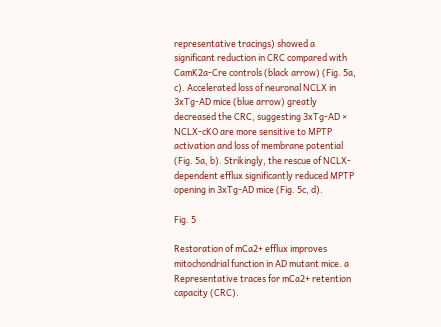representative tracings) showed a significant reduction in CRC compared with CamK2a-Cre controls (black arrow) (Fig. 5a, c). Accelerated loss of neuronal NCLX in 3xTg-AD mice (blue arrow) greatly decreased the CRC, suggesting 3xTg-AD × NCLX-cKO are more sensitive to MPTP activation and loss of membrane potential (Fig. 5a, b). Strikingly, the rescue of NCLX-dependent efflux significantly reduced MPTP opening in 3xTg-AD mice (Fig. 5c, d).

Fig. 5

Restoration of mCa2+ efflux improves mitochondrial function in AD mutant mice. a Representative traces for mCa2+ retention capacity (CRC).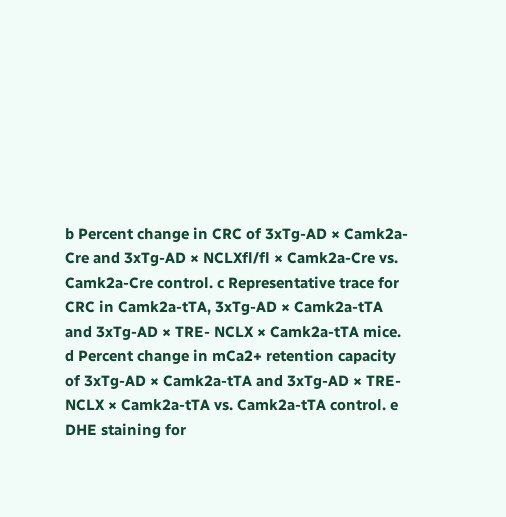b Percent change in CRC of 3xTg-AD × Camk2a-Cre and 3xTg-AD × NCLXfl/fl × Camk2a-Cre vs. Camk2a-Cre control. c Representative trace for CRC in Camk2a-tTA, 3xTg-AD × Camk2a-tTA and 3xTg-AD × TRE- NCLX × Camk2a-tTA mice. d Percent change in mCa2+ retention capacity of 3xTg-AD × Camk2a-tTA and 3xTg-AD × TRE- NCLX × Camk2a-tTA vs. Camk2a-tTA control. e DHE staining for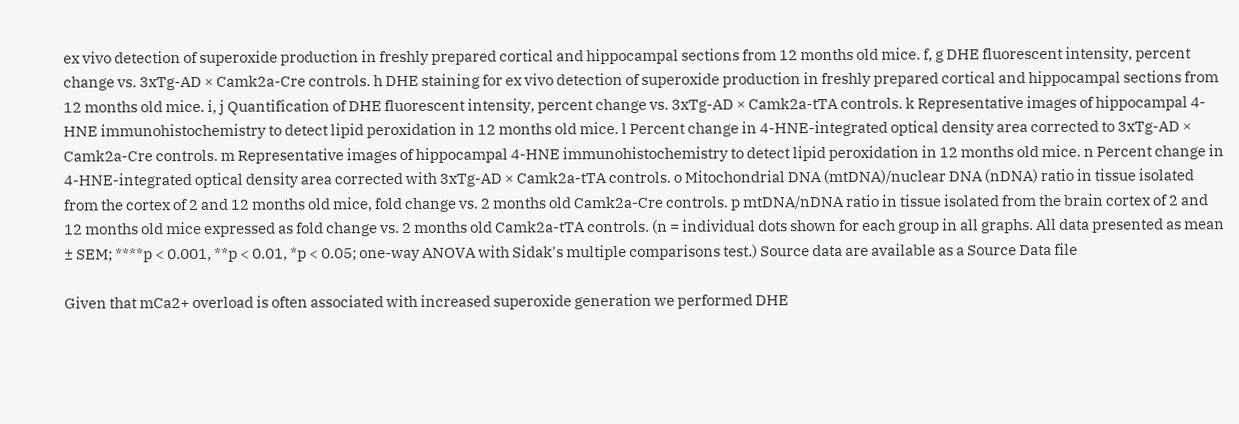ex vivo detection of superoxide production in freshly prepared cortical and hippocampal sections from 12 months old mice. f, g DHE fluorescent intensity, percent change vs. 3xTg-AD × Camk2a-Cre controls. h DHE staining for ex vivo detection of superoxide production in freshly prepared cortical and hippocampal sections from 12 months old mice. i, j Quantification of DHE fluorescent intensity, percent change vs. 3xTg-AD × Camk2a-tTA controls. k Representative images of hippocampal 4-HNE immunohistochemistry to detect lipid peroxidation in 12 months old mice. l Percent change in 4-HNE-integrated optical density area corrected to 3xTg-AD × Camk2a-Cre controls. m Representative images of hippocampal 4-HNE immunohistochemistry to detect lipid peroxidation in 12 months old mice. n Percent change in 4-HNE-integrated optical density area corrected with 3xTg-AD × Camk2a-tTA controls. o Mitochondrial DNA (mtDNA)/nuclear DNA (nDNA) ratio in tissue isolated from the cortex of 2 and 12 months old mice, fold change vs. 2 months old Camk2a-Cre controls. p mtDNA/nDNA ratio in tissue isolated from the brain cortex of 2 and 12 months old mice expressed as fold change vs. 2 months old Camk2a-tTA controls. (n = individual dots shown for each group in all graphs. All data presented as mean ± SEM; ****p < 0.001, **p < 0.01, *p < 0.05; one-way ANOVA with Sidak's multiple comparisons test.) Source data are available as a Source Data file

Given that mCa2+ overload is often associated with increased superoxide generation we performed DHE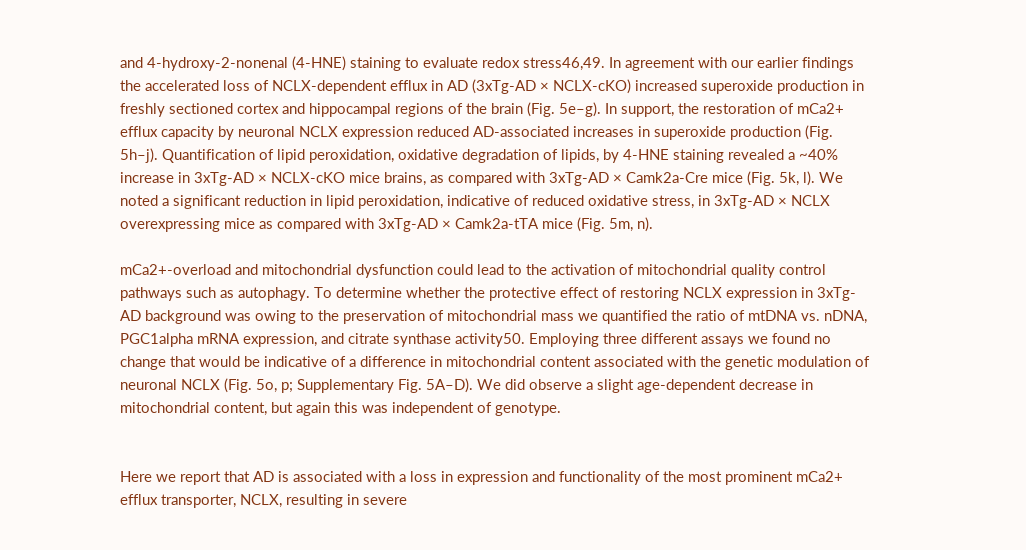and 4-hydroxy-2-nonenal (4-HNE) staining to evaluate redox stress46,49. In agreement with our earlier findings the accelerated loss of NCLX-dependent efflux in AD (3xTg-AD × NCLX-cKO) increased superoxide production in freshly sectioned cortex and hippocampal regions of the brain (Fig. 5e–g). In support, the restoration of mCa2+ efflux capacity by neuronal NCLX expression reduced AD-associated increases in superoxide production (Fig. 5h–j). Quantification of lipid peroxidation, oxidative degradation of lipids, by 4-HNE staining revealed a ~40% increase in 3xTg-AD × NCLX-cKO mice brains, as compared with 3xTg-AD × Camk2a-Cre mice (Fig. 5k, l). We noted a significant reduction in lipid peroxidation, indicative of reduced oxidative stress, in 3xTg-AD × NCLX overexpressing mice as compared with 3xTg-AD × Camk2a-tTA mice (Fig. 5m, n).

mCa2+-overload and mitochondrial dysfunction could lead to the activation of mitochondrial quality control pathways such as autophagy. To determine whether the protective effect of restoring NCLX expression in 3xTg-AD background was owing to the preservation of mitochondrial mass we quantified the ratio of mtDNA vs. nDNA, PGC1alpha mRNA expression, and citrate synthase activity50. Employing three different assays we found no change that would be indicative of a difference in mitochondrial content associated with the genetic modulation of neuronal NCLX (Fig. 5o, p; Supplementary Fig. 5A–D). We did observe a slight age-dependent decrease in mitochondrial content, but again this was independent of genotype.


Here we report that AD is associated with a loss in expression and functionality of the most prominent mCa2+ efflux transporter, NCLX, resulting in severe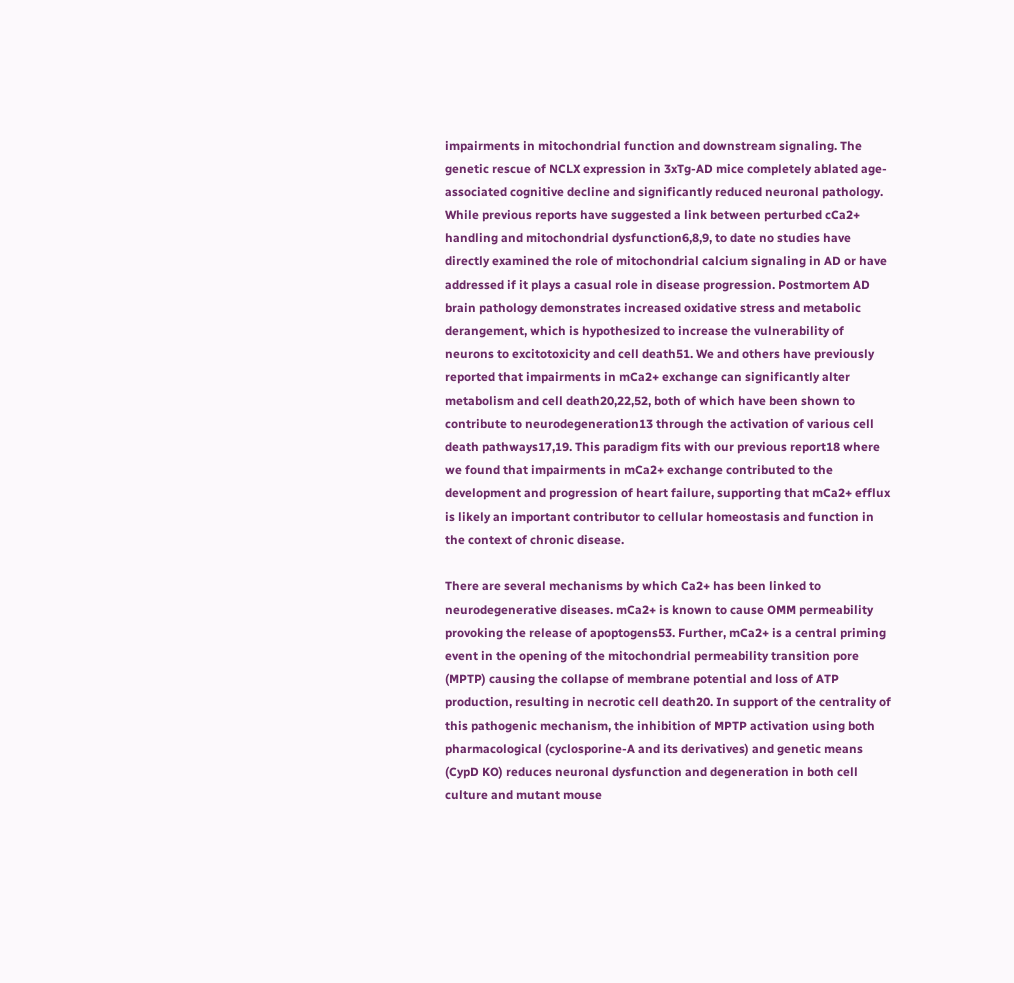impairments in mitochondrial function and downstream signaling. The genetic rescue of NCLX expression in 3xTg-AD mice completely ablated age-associated cognitive decline and significantly reduced neuronal pathology. While previous reports have suggested a link between perturbed cCa2+ handling and mitochondrial dysfunction6,8,9, to date no studies have directly examined the role of mitochondrial calcium signaling in AD or have addressed if it plays a casual role in disease progression. Postmortem AD brain pathology demonstrates increased oxidative stress and metabolic derangement, which is hypothesized to increase the vulnerability of neurons to excitotoxicity and cell death51. We and others have previously reported that impairments in mCa2+ exchange can significantly alter metabolism and cell death20,22,52, both of which have been shown to contribute to neurodegeneration13 through the activation of various cell death pathways17,19. This paradigm fits with our previous report18 where we found that impairments in mCa2+ exchange contributed to the development and progression of heart failure, supporting that mCa2+ efflux is likely an important contributor to cellular homeostasis and function in the context of chronic disease.

There are several mechanisms by which Ca2+ has been linked to neurodegenerative diseases. mCa2+ is known to cause OMM permeability provoking the release of apoptogens53. Further, mCa2+ is a central priming event in the opening of the mitochondrial permeability transition pore (MPTP) causing the collapse of membrane potential and loss of ATP production, resulting in necrotic cell death20. In support of the centrality of this pathogenic mechanism, the inhibition of MPTP activation using both pharmacological (cyclosporine-A and its derivatives) and genetic means (CypD KO) reduces neuronal dysfunction and degeneration in both cell culture and mutant mouse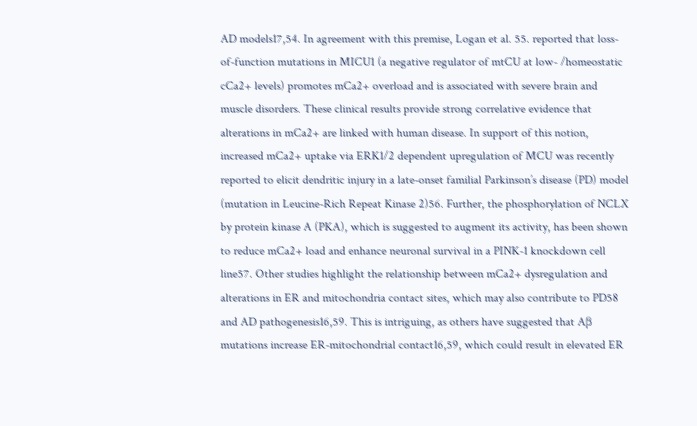AD models17,54. In agreement with this premise, Logan et al. 55. reported that loss-of-function mutations in MICU1 (a negative regulator of mtCU at low- /homeostatic cCa2+ levels) promotes mCa2+ overload and is associated with severe brain and muscle disorders. These clinical results provide strong correlative evidence that alterations in mCa2+ are linked with human disease. In support of this notion, increased mCa2+ uptake via ERK1/2 dependent upregulation of MCU was recently reported to elicit dendritic injury in a late-onset familial Parkinson’s disease (PD) model (mutation in Leucine-Rich Repeat Kinase 2)56. Further, the phosphorylation of NCLX by protein kinase A (PKA), which is suggested to augment its activity, has been shown to reduce mCa2+ load and enhance neuronal survival in a PINK-1 knockdown cell line57. Other studies highlight the relationship between mCa2+ dysregulation and alterations in ER and mitochondria contact sites, which may also contribute to PD58 and AD pathogenesis16,59. This is intriguing, as others have suggested that Aβ mutations increase ER-mitochondrial contact16,59, which could result in elevated ER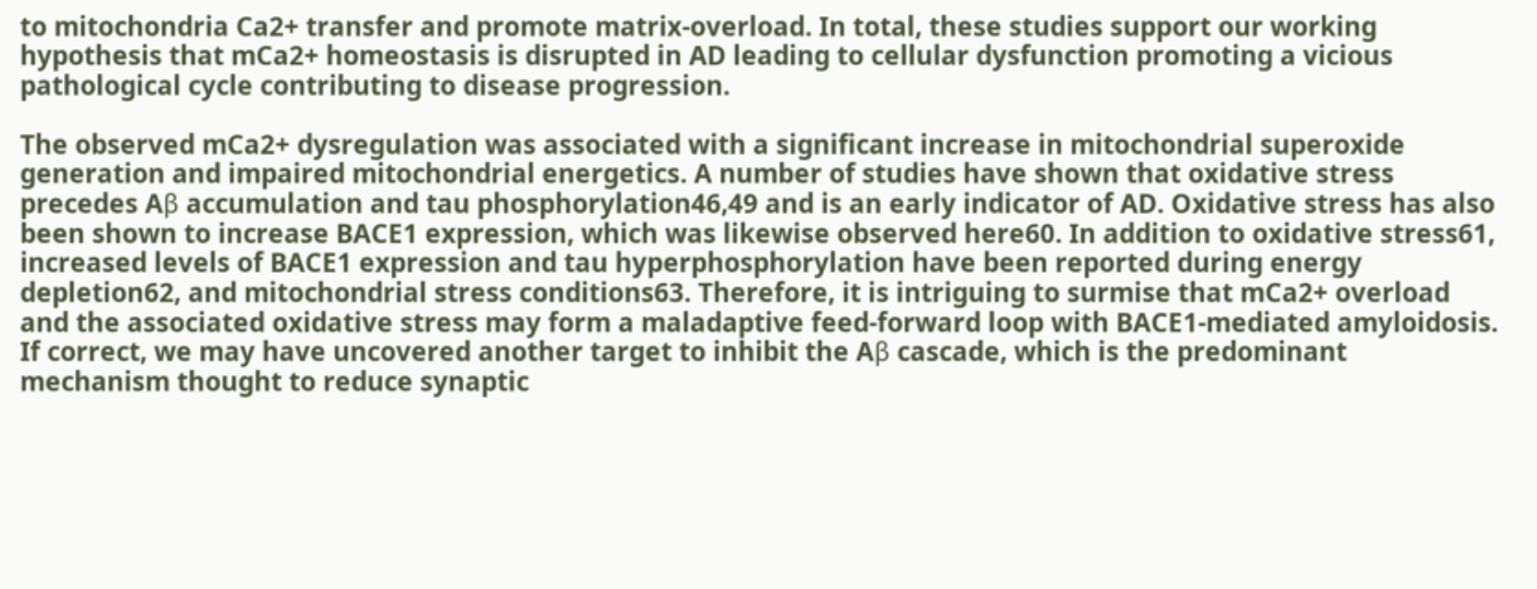to mitochondria Ca2+ transfer and promote matrix-overload. In total, these studies support our working hypothesis that mCa2+ homeostasis is disrupted in AD leading to cellular dysfunction promoting a vicious pathological cycle contributing to disease progression.

The observed mCa2+ dysregulation was associated with a significant increase in mitochondrial superoxide generation and impaired mitochondrial energetics. A number of studies have shown that oxidative stress precedes Aβ accumulation and tau phosphorylation46,49 and is an early indicator of AD. Oxidative stress has also been shown to increase BACE1 expression, which was likewise observed here60. In addition to oxidative stress61, increased levels of BACE1 expression and tau hyperphosphorylation have been reported during energy depletion62, and mitochondrial stress conditions63. Therefore, it is intriguing to surmise that mCa2+ overload and the associated oxidative stress may form a maladaptive feed-forward loop with BACE1-mediated amyloidosis. If correct, we may have uncovered another target to inhibit the Aβ cascade, which is the predominant mechanism thought to reduce synaptic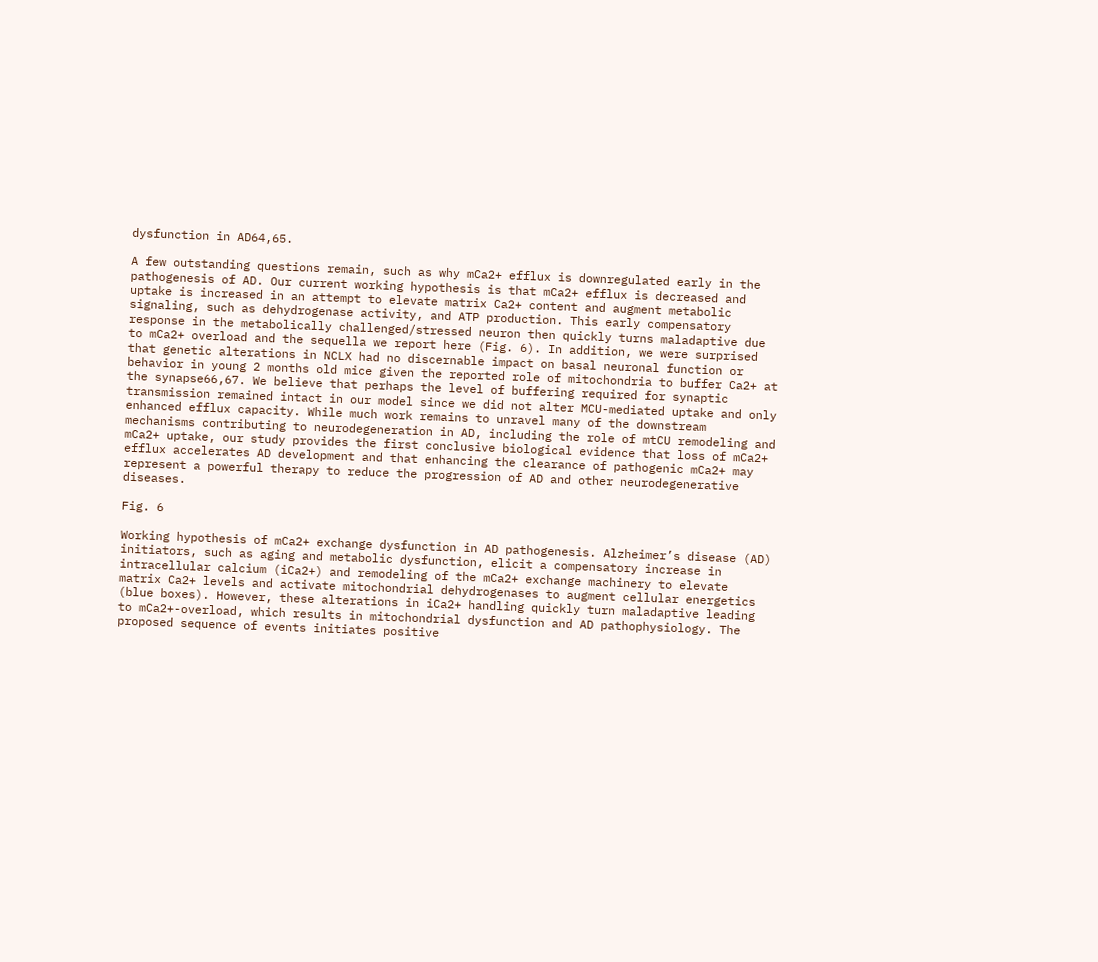dysfunction in AD64,65.

A few outstanding questions remain, such as why mCa2+ efflux is downregulated early in the pathogenesis of AD. Our current working hypothesis is that mCa2+ efflux is decreased and uptake is increased in an attempt to elevate matrix Ca2+ content and augment metabolic signaling, such as dehydrogenase activity, and ATP production. This early compensatory response in the metabolically challenged/stressed neuron then quickly turns maladaptive due to mCa2+ overload and the sequella we report here (Fig. 6). In addition, we were surprised that genetic alterations in NCLX had no discernable impact on basal neuronal function or behavior in young 2 months old mice given the reported role of mitochondria to buffer Ca2+ at the synapse66,67. We believe that perhaps the level of buffering required for synaptic transmission remained intact in our model since we did not alter MCU-mediated uptake and only enhanced efflux capacity. While much work remains to unravel many of the downstream mechanisms contributing to neurodegeneration in AD, including the role of mtCU remodeling and mCa2+ uptake, our study provides the first conclusive biological evidence that loss of mCa2+ efflux accelerates AD development and that enhancing the clearance of pathogenic mCa2+ may represent a powerful therapy to reduce the progression of AD and other neurodegenerative diseases.

Fig. 6

Working hypothesis of mCa2+ exchange dysfunction in AD pathogenesis. Alzheimer’s disease (AD) initiators, such as aging and metabolic dysfunction, elicit a compensatory increase in intracellular calcium (iCa2+) and remodeling of the mCa2+ exchange machinery to elevate matrix Ca2+ levels and activate mitochondrial dehydrogenases to augment cellular energetics (blue boxes). However, these alterations in iCa2+ handling quickly turn maladaptive leading to mCa2+-overload, which results in mitochondrial dysfunction and AD pathophysiology. The proposed sequence of events initiates positive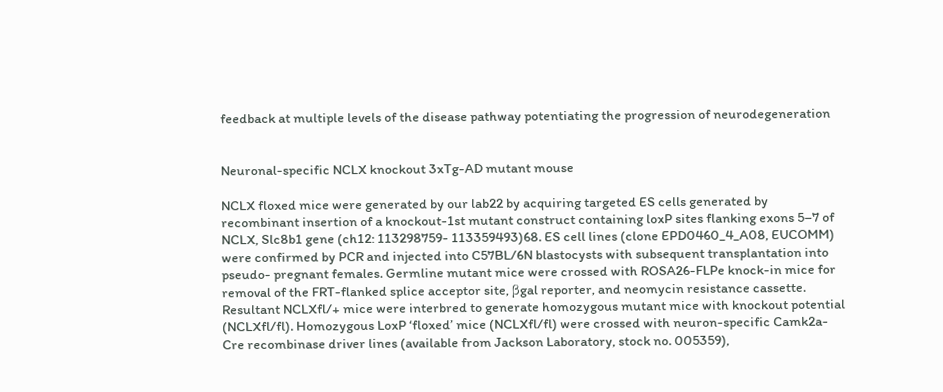feedback at multiple levels of the disease pathway potentiating the progression of neurodegeneration


Neuronal-specific NCLX knockout 3xTg-AD mutant mouse

NCLX floxed mice were generated by our lab22 by acquiring targeted ES cells generated by recombinant insertion of a knockout-1st mutant construct containing loxP sites flanking exons 5–7 of NCLX, Slc8b1 gene (ch12: 113298759- 113359493)68. ES cell lines (clone EPD0460_4_A08, EUCOMM) were confirmed by PCR and injected into C57BL/6N blastocysts with subsequent transplantation into pseudo- pregnant females. Germline mutant mice were crossed with ROSA26-FLPe knock-in mice for removal of the FRT-flanked splice acceptor site, βgal reporter, and neomycin resistance cassette. Resultant NCLXfl/+ mice were interbred to generate homozygous mutant mice with knockout potential (NCLXfl/fl). Homozygous LoxP ‘floxed’ mice (NCLXfl/fl) were crossed with neuron-specific Camk2a-Cre recombinase driver lines (available from Jackson Laboratory, stock no. 005359),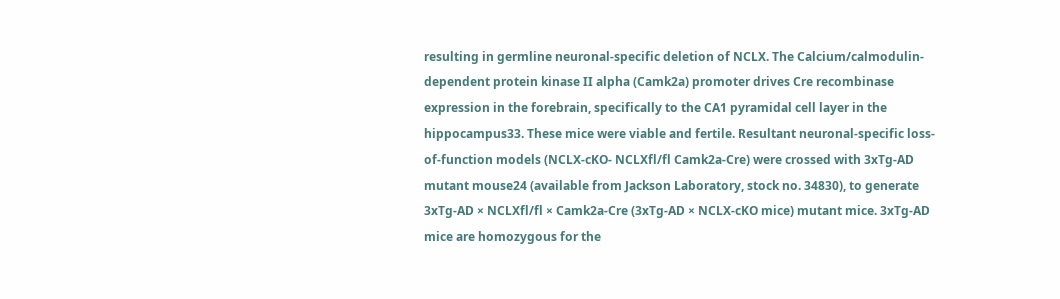resulting in germline neuronal-specific deletion of NCLX. The Calcium/calmodulin-dependent protein kinase II alpha (Camk2a) promoter drives Cre recombinase expression in the forebrain, specifically to the CA1 pyramidal cell layer in the hippocampus33. These mice were viable and fertile. Resultant neuronal-specific loss-of-function models (NCLX-cKO- NCLXfl/fl Camk2a-Cre) were crossed with 3xTg-AD mutant mouse24 (available from Jackson Laboratory, stock no. 34830), to generate 3xTg-AD × NCLXfl/fl × Camk2a-Cre (3xTg-AD × NCLX-cKO mice) mutant mice. 3xTg-AD mice are homozygous for the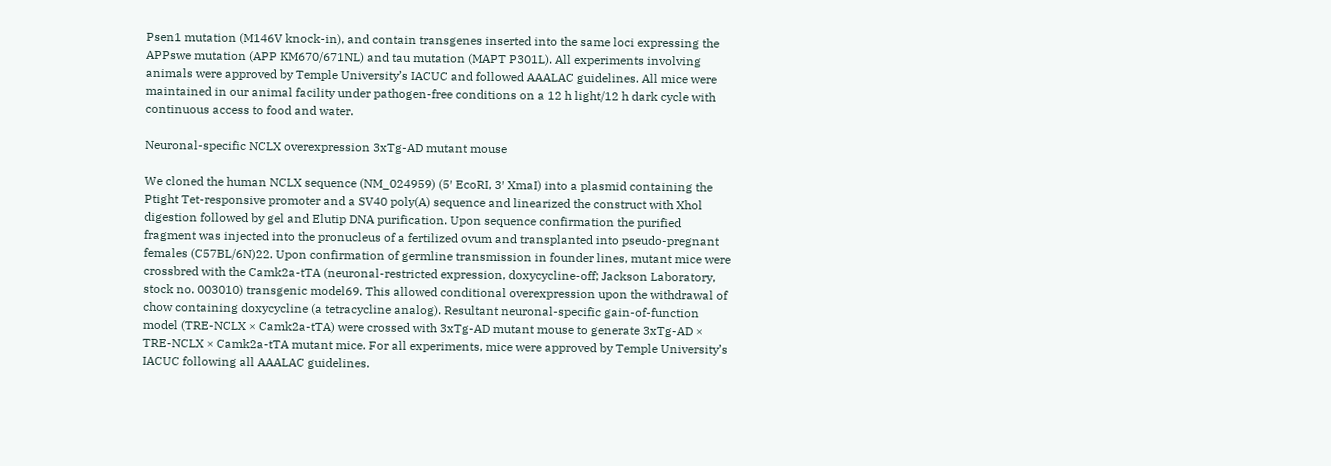Psen1 mutation (M146V knock-in), and contain transgenes inserted into the same loci expressing the APPswe mutation (APP KM670/671NL) and tau mutation (MAPT P301L). All experiments involving animals were approved by Temple University’s IACUC and followed AAALAC guidelines. All mice were maintained in our animal facility under pathogen-free conditions on a 12 h light/12 h dark cycle with continuous access to food and water.

Neuronal-specific NCLX overexpression 3xTg-AD mutant mouse

We cloned the human NCLX sequence (NM_024959) (5′ EcoRI, 3′ XmaI) into a plasmid containing the Ptight Tet-responsive promoter and a SV40 poly(A) sequence and linearized the construct with Xhol digestion followed by gel and Elutip DNA purification. Upon sequence confirmation the purified fragment was injected into the pronucleus of a fertilized ovum and transplanted into pseudo-pregnant females (C57BL/6N)22. Upon confirmation of germline transmission in founder lines, mutant mice were crossbred with the Camk2a-tTA (neuronal-restricted expression, doxycycline-off; Jackson Laboratory, stock no. 003010) transgenic model69. This allowed conditional overexpression upon the withdrawal of chow containing doxycycline (a tetracycline analog). Resultant neuronal-specific gain-of-function model (TRE-NCLX × Camk2a-tTA) were crossed with 3xTg-AD mutant mouse to generate 3xTg-AD × TRE-NCLX × Camk2a-tTA mutant mice. For all experiments, mice were approved by Temple University’s IACUC following all AAALAC guidelines.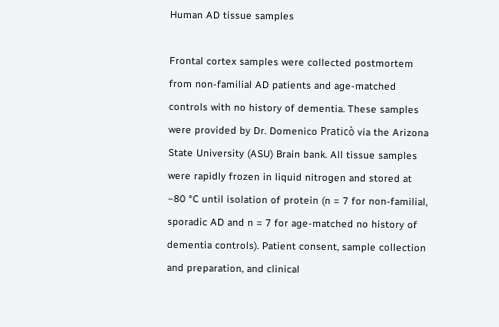Human AD tissue samples

Frontal cortex samples were collected postmortem from non-familial AD patients and age-matched controls with no history of dementia. These samples were provided by Dr. Domenico Praticò via the Arizona State University (ASU) Brain bank. All tissue samples were rapidly frozen in liquid nitrogen and stored at −80 °C until isolation of protein (n = 7 for non-familial, sporadic AD and n = 7 for age-matched no history of dementia controls). Patient consent, sample collection and preparation, and clinical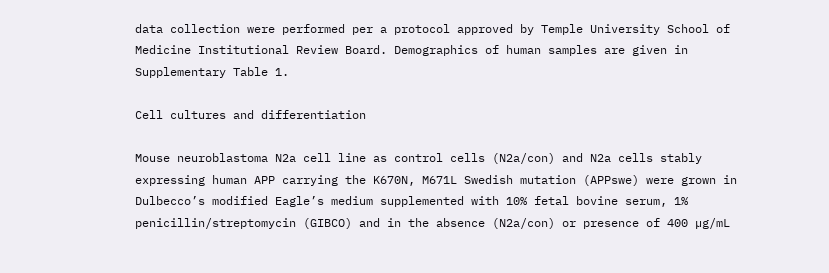data collection were performed per a protocol approved by Temple University School of Medicine Institutional Review Board. Demographics of human samples are given in Supplementary Table 1.

Cell cultures and differentiation

Mouse neuroblastoma N2a cell line as control cells (N2a/con) and N2a cells stably expressing human APP carrying the K670N, M671L Swedish mutation (APPswe) were grown in Dulbecco’s modified Eagle’s medium supplemented with 10% fetal bovine serum, 1% penicillin/streptomycin (GIBCO) and in the absence (N2a/con) or presence of 400 µg/mL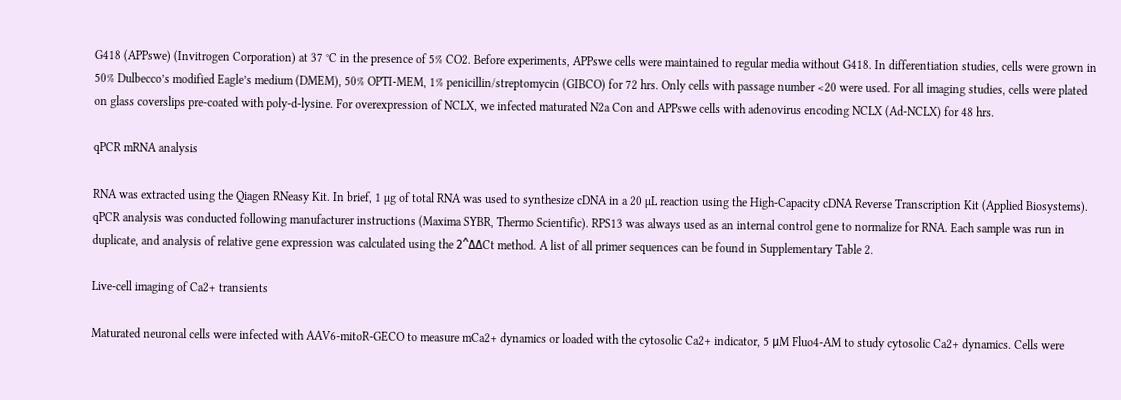G418 (APPswe) (Invitrogen Corporation) at 37 °C in the presence of 5% CO2. Before experiments, APPswe cells were maintained to regular media without G418. In differentiation studies, cells were grown in 50% Dulbecco’s modified Eagle’s medium (DMEM), 50% OPTI-MEM, 1% penicillin/streptomycin (GIBCO) for 72 hrs. Only cells with passage number <20 were used. For all imaging studies, cells were plated on glass coverslips pre-coated with poly-d-lysine. For overexpression of NCLX, we infected maturated N2a Con and APPswe cells with adenovirus encoding NCLX (Ad-NCLX) for 48 hrs.

qPCR mRNA analysis

RNA was extracted using the Qiagen RNeasy Kit. In brief, 1 µg of total RNA was used to synthesize cDNA in a 20 µL reaction using the High-Capacity cDNA Reverse Transcription Kit (Applied Biosystems). qPCR analysis was conducted following manufacturer instructions (Maxima SYBR, Thermo Scientific). RPS13 was always used as an internal control gene to normalize for RNA. Each sample was run in duplicate, and analysis of relative gene expression was calculated using the 2^ΔΔCt method. A list of all primer sequences can be found in Supplementary Table 2.

Live-cell imaging of Ca2+ transients

Maturated neuronal cells were infected with AAV6-mitoR-GECO to measure mCa2+ dynamics or loaded with the cytosolic Ca2+ indicator, 5 μM Fluo4-AM to study cytosolic Ca2+ dynamics. Cells were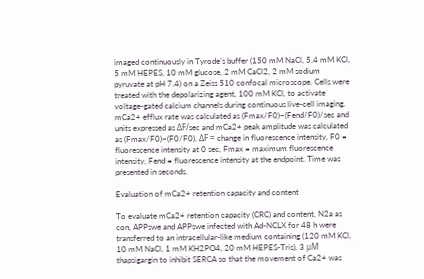imaged continuously in Tyrode’s buffer (150 mM NaCl, 5.4 mM KCl, 5 mM HEPES, 10 mM glucose, 2 mM CaCl2, 2 mM sodium pyruvate at pH 7.4) on a Zeiss 510 confocal microscope. Cells were treated with the depolarizing agent, 100 mM KCl, to activate voltage-gated calcium channels during continuous live-cell imaging. mCa2+ efflux rate was calculated as (Fmax/F0)−(Fend/F0)/sec and units expressed as ΔF/sec and mCa2+ peak amplitude was calculated as (Fmax/F0)−(F0/F0). ΔF = change in fluorescence intensity, F0 = fluorescence intensity at 0 sec, Fmax = maximum fluorescence intensity, Fend = fluorescence intensity at the endpoint. Time was presented in seconds.

Evaluation of mCa2+ retention capacity and content

To evaluate mCa2+ retention capacity (CRC) and content, N2a as con, APPswe and APPswe infected with Ad-NCLX for 48 h were transferred to an intracellular-like medium containing (120 mM KCl, 10 mM NaCl, 1 mM KH2PO4, 20 mM HEPES-Tris), 3 μM thapsigargin to inhibit SERCA so that the movement of Ca2+ was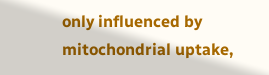only influenced by mitochondrial uptake,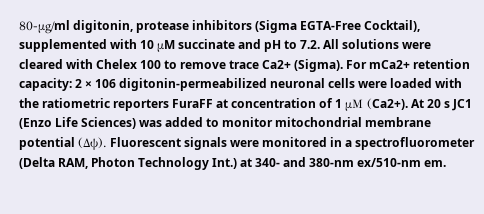80-μg/ml digitonin, protease inhibitors (Sigma EGTA-Free Cocktail), supplemented with 10 μM succinate and pH to 7.2. All solutions were cleared with Chelex 100 to remove trace Ca2+ (Sigma). For mCa2+ retention capacity: 2 × 106 digitonin-permeabilized neuronal cells were loaded with the ratiometric reporters FuraFF at concentration of 1 μM (Ca2+). At 20 s JC1 (Enzo Life Sciences) was added to monitor mitochondrial membrane potential (Δψ). Fluorescent signals were monitored in a spectrofluorometer (Delta RAM, Photon Technology Int.) at 340- and 380-nm ex/510-nm em.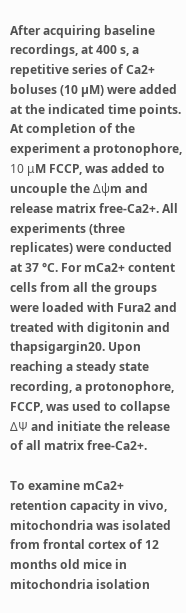After acquiring baseline recordings, at 400 s, a repetitive series of Ca2+ boluses (10 µM) were added at the indicated time points. At completion of the experiment a protonophore, 10 μM FCCP, was added to uncouple the Δψm and release matrix free-Ca2+. All experiments (three replicates) were conducted at 37 °C. For mCa2+ content cells from all the groups were loaded with Fura2 and treated with digitonin and thapsigargin20. Upon reaching a steady state recording, a protonophore, FCCP, was used to collapse ΔΨ and initiate the release of all matrix free-Ca2+.

To examine mCa2+ retention capacity in vivo, mitochondria was isolated from frontal cortex of 12 months old mice in mitochondria isolation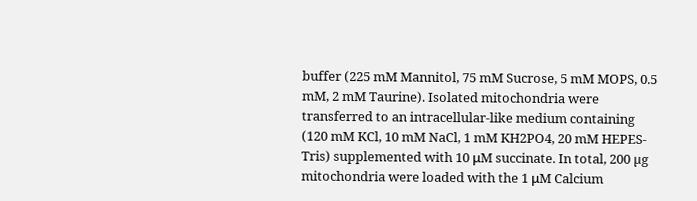buffer (225 mM Mannitol, 75 mM Sucrose, 5 mM MOPS, 0.5 mM, 2 mM Taurine). Isolated mitochondria were transferred to an intracellular-like medium containing (120 mM KCl, 10 mM NaCl, 1 mM KH2PO4, 20 mM HEPES-Tris) supplemented with 10 μM succinate. In total, 200 µg mitochondria were loaded with the 1 μM Calcium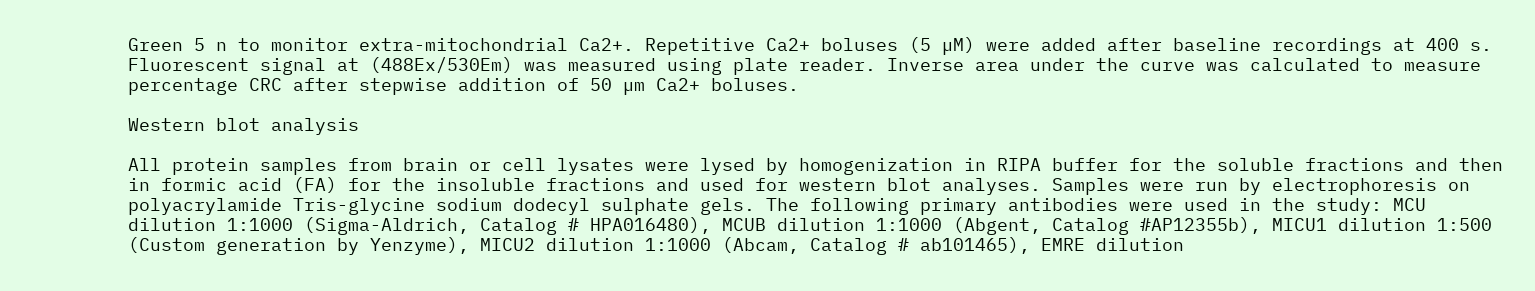Green 5 n to monitor extra-mitochondrial Ca2+. Repetitive Ca2+ boluses (5 µM) were added after baseline recordings at 400 s. Fluorescent signal at (488Ex/530Em) was measured using plate reader. Inverse area under the curve was calculated to measure percentage CRC after stepwise addition of 50 µm Ca2+ boluses.

Western blot analysis

All protein samples from brain or cell lysates were lysed by homogenization in RIPA buffer for the soluble fractions and then in formic acid (FA) for the insoluble fractions and used for western blot analyses. Samples were run by electrophoresis on polyacrylamide Tris-glycine sodium dodecyl sulphate gels. The following primary antibodies were used in the study: MCU dilution 1:1000 (Sigma-Aldrich, Catalog # HPA016480), MCUB dilution 1:1000 (Abgent, Catalog #AP12355b), MICU1 dilution 1:500 (Custom generation by Yenzyme), MICU2 dilution 1:1000 (Abcam, Catalog # ab101465), EMRE dilution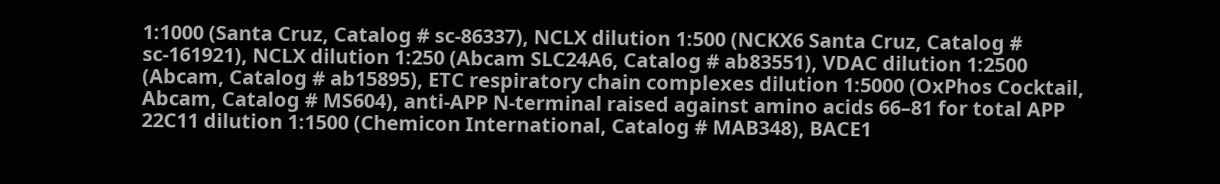1:1000 (Santa Cruz, Catalog # sc-86337), NCLX dilution 1:500 (NCKX6 Santa Cruz, Catalog # sc-161921), NCLX dilution 1:250 (Abcam SLC24A6, Catalog # ab83551), VDAC dilution 1:2500 (Abcam, Catalog # ab15895), ETC respiratory chain complexes dilution 1:5000 (OxPhos Cocktail, Abcam, Catalog # MS604), anti-APP N-terminal raised against amino acids 66–81 for total APP 22C11 dilution 1:1500 (Chemicon International, Catalog # MAB348), BACE1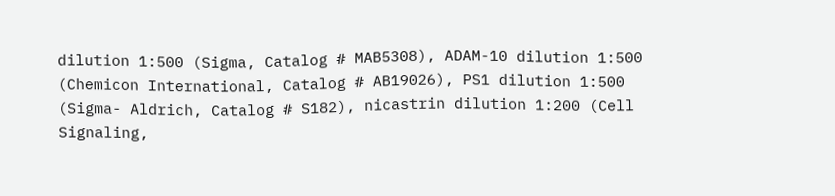dilution 1:500 (Sigma, Catalog # MAB5308), ADAM-10 dilution 1:500 (Chemicon International, Catalog # AB19026), PS1 dilution 1:500 (Sigma- Aldrich, Catalog # S182), nicastrin dilution 1:200 (Cell Signaling,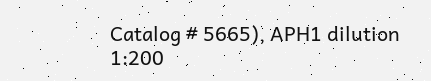Catalog # 5665), APH1 dilution 1:200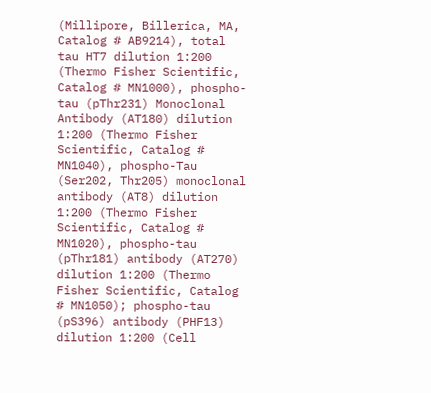(Millipore, Billerica, MA, Catalog # AB9214), total tau HT7 dilution 1:200 (Thermo Fisher Scientific, Catalog # MN1000), phospho-tau (pThr231) Monoclonal Antibody (AT180) dilution 1:200 (Thermo Fisher Scientific, Catalog # MN1040), phospho-Tau (Ser202, Thr205) monoclonal antibody (AT8) dilution 1:200 (Thermo Fisher Scientific, Catalog # MN1020), phospho-tau (pThr181) antibody (AT270) dilution 1:200 (Thermo Fisher Scientific, Catalog # MN1050); phospho-tau (pS396) antibody (PHF13) dilution 1:200 (Cell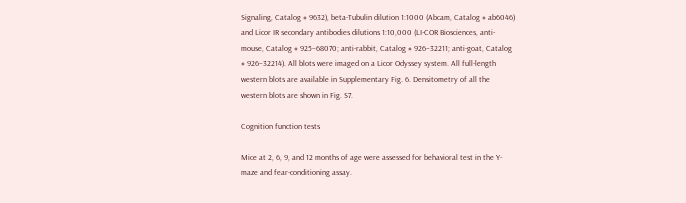Signaling, Catalog # 9632), beta-Tubulin dilution 1:1000 (Abcam, Catalog # ab6046) and Licor IR secondary antibodies dilutions 1:10,000 (LI-COR Biosciences, anti-mouse, Catalog # 925–68070; anti-rabbit, Catalog # 926–32211; anti-goat, Catalog # 926–32214). All blots were imaged on a Licor Odyssey system. All full-length western blots are available in Supplementary Fig. 6. Densitometry of all the western blots are shown in Fig. S7.

Cognition function tests

Mice at 2, 6, 9, and 12 months of age were assessed for behavioral test in the Y-maze and fear-conditioning assay.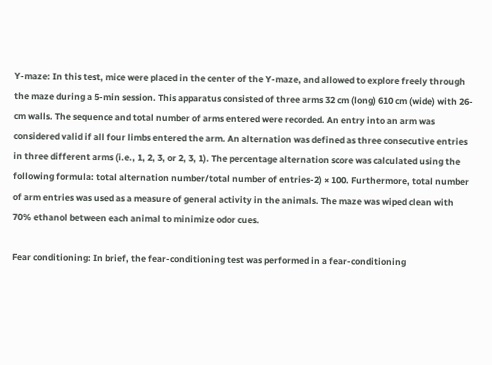Y-maze: In this test, mice were placed in the center of the Y-maze, and allowed to explore freely through the maze during a 5-min session. This apparatus consisted of three arms 32 cm (long) 610 cm (wide) with 26-cm walls. The sequence and total number of arms entered were recorded. An entry into an arm was considered valid if all four limbs entered the arm. An alternation was defined as three consecutive entries in three different arms (i.e., 1, 2, 3, or 2, 3, 1). The percentage alternation score was calculated using the following formula: total alternation number/total number of entries-2) × 100. Furthermore, total number of arm entries was used as a measure of general activity in the animals. The maze was wiped clean with 70% ethanol between each animal to minimize odor cues.

Fear conditioning: In brief, the fear-conditioning test was performed in a fear-conditioning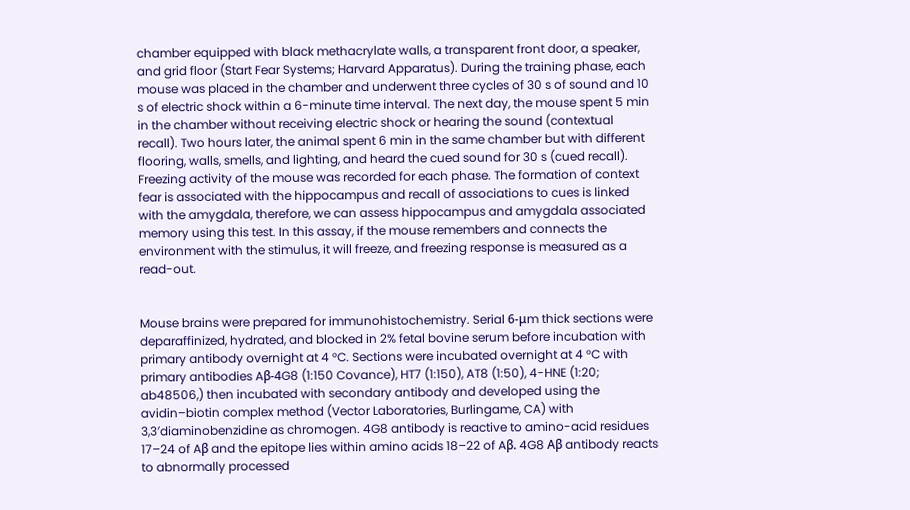chamber equipped with black methacrylate walls, a transparent front door, a speaker, and grid floor (Start Fear Systems; Harvard Apparatus). During the training phase, each mouse was placed in the chamber and underwent three cycles of 30 s of sound and 10 s of electric shock within a 6-minute time interval. The next day, the mouse spent 5 min in the chamber without receiving electric shock or hearing the sound (contextual recall). Two hours later, the animal spent 6 min in the same chamber but with different flooring, walls, smells, and lighting, and heard the cued sound for 30 s (cued recall). Freezing activity of the mouse was recorded for each phase. The formation of context fear is associated with the hippocampus and recall of associations to cues is linked with the amygdala, therefore, we can assess hippocampus and amygdala associated memory using this test. In this assay, if the mouse remembers and connects the environment with the stimulus, it will freeze, and freezing response is measured as a read-out.


Mouse brains were prepared for immunohistochemistry. Serial 6-μm thick sections were deparaffinized, hydrated, and blocked in 2% fetal bovine serum before incubation with primary antibody overnight at 4 °C. Sections were incubated overnight at 4 °C with primary antibodies Aβ-4G8 (1:150 Covance), HT7 (1:150), AT8 (1:50), 4-HNE (1:20; ab48506,) then incubated with secondary antibody and developed using the avidin–biotin complex method (Vector Laboratories, Burlingame, CA) with 3,3′diaminobenzidine as chromogen. 4G8 antibody is reactive to amino-acid residues 17–24 of Aβ and the epitope lies within amino acids 18–22 of Aβ. 4G8 Aβ antibody reacts to abnormally processed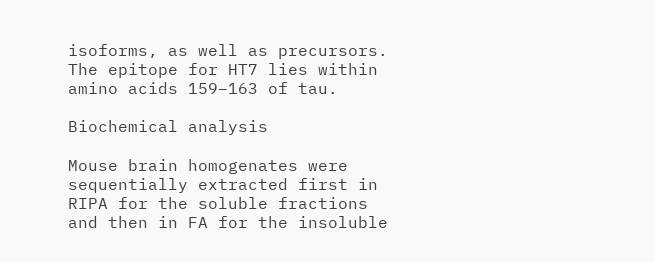isoforms, as well as precursors. The epitope for HT7 lies within amino acids 159–163 of tau.

Biochemical analysis

Mouse brain homogenates were sequentially extracted first in RIPA for the soluble fractions and then in FA for the insoluble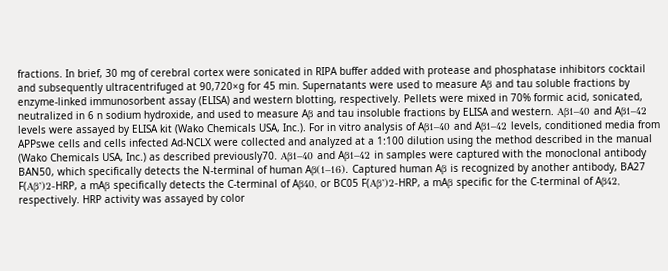fractions. In brief, 30 mg of cerebral cortex were sonicated in RIPA buffer added with protease and phosphatase inhibitors cocktail and subsequently ultracentrifuged at 90,720×g for 45 min. Supernatants were used to measure Aβ and tau soluble fractions by enzyme-linked immunosorbent assay (ELISA) and western blotting, respectively. Pellets were mixed in 70% formic acid, sonicated, neutralized in 6 n sodium hydroxide, and used to measure Aβ and tau insoluble fractions by ELISA and western. Aβ1–40 and Aβ1–42 levels were assayed by ELISA kit (Wako Chemicals USA, Inc.). For in vitro analysis of Aβ1–40 and Aβ1–42 levels, conditioned media from APPswe cells and cells infected Ad-NCLX were collected and analyzed at a 1:100 dilution using the method described in the manual (Wako Chemicals USA, Inc.) as described previously70. Aβ1–40 and Aβ1–42 in samples were captured with the monoclonal antibody BAN50, which specifically detects the N-terminal of human Aβ(1–16). Captured human Aβ is recognized by another antibody, BA27 F(Aβ’)2-HRP, a mAβ specifically detects the C-terminal of Aβ40, or BC05 F(Aβ’)2-HRP, a mAβ specific for the C-terminal of Aβ42, respectively. HRP activity was assayed by color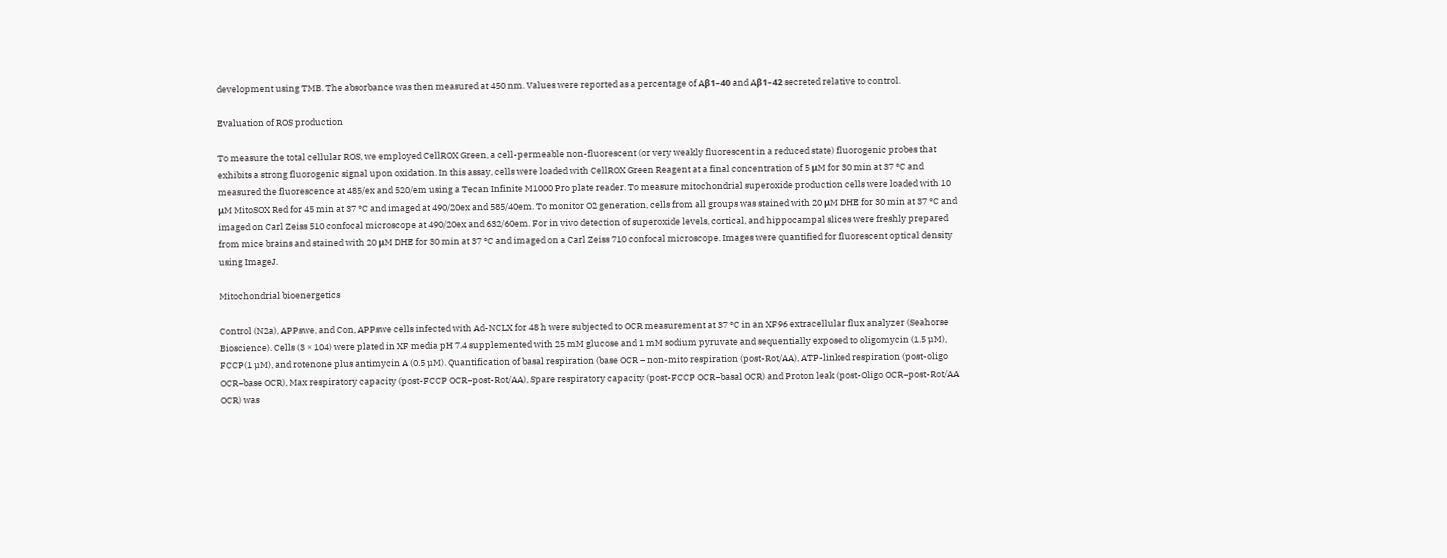development using TMB. The absorbance was then measured at 450 nm. Values were reported as a percentage of Aβ1–40 and Aβ1–42 secreted relative to control.

Evaluation of ROS production

To measure the total cellular ROS, we employed CellROX Green, a cell-permeable non-fluorescent (or very weakly fluorescent in a reduced state) fluorogenic probes that exhibits a strong fluorogenic signal upon oxidation. In this assay, cells were loaded with CellROX Green Reagent at a final concentration of 5 μM for 30 min at 37 °C and measured the fluorescence at 485/ex and 520/em using a Tecan Infinite M1000 Pro plate reader. To measure mitochondrial superoxide production cells were loaded with 10 μM MitoSOX Red for 45 min at 37 °C and imaged at 490/20ex and 585/40em. To monitor O2 generation, cells from all groups was stained with 20 μM DHE for 30 min at 37 °C and imaged on Carl Zeiss 510 confocal microscope at 490/20ex and 632/60em. For in vivo detection of superoxide levels, cortical, and hippocampal slices were freshly prepared from mice brains and stained with 20 μM DHE for 30 min at 37 °C and imaged on a Carl Zeiss 710 confocal microscope. Images were quantified for fluorescent optical density using ImageJ.

Mitochondrial bioenergetics

Control (N2a), APPswe, and Con, APPswe cells infected with Ad-NCLX for 48 h were subjected to OCR measurement at 37 °C in an XF96 extracellular flux analyzer (Seahorse Bioscience). Cells (3 × 104) were plated in XF media pH 7.4 supplemented with 25 mM glucose and 1 mM sodium pyruvate and sequentially exposed to oligomycin (1.5 µM), FCCP(1 µM), and rotenone plus antimycin A (0.5 µM). Quantification of basal respiration (base OCR – non-mito respiration (post-Rot/AA), ATP-linked respiration (post-oligo OCR−base OCR), Max respiratory capacity (post-FCCP OCR−post-Rot/AA), Spare respiratory capacity (post-FCCP OCR−basal OCR) and Proton leak (post-Oligo OCR−post-Rot/AA OCR) was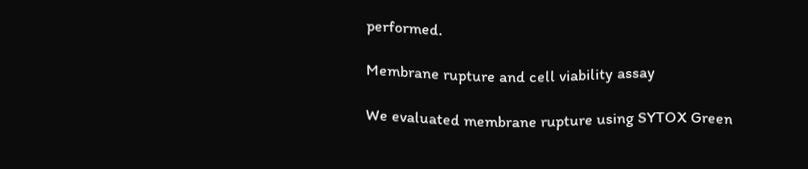performed.

Membrane rupture and cell viability assay

We evaluated membrane rupture using SYTOX Green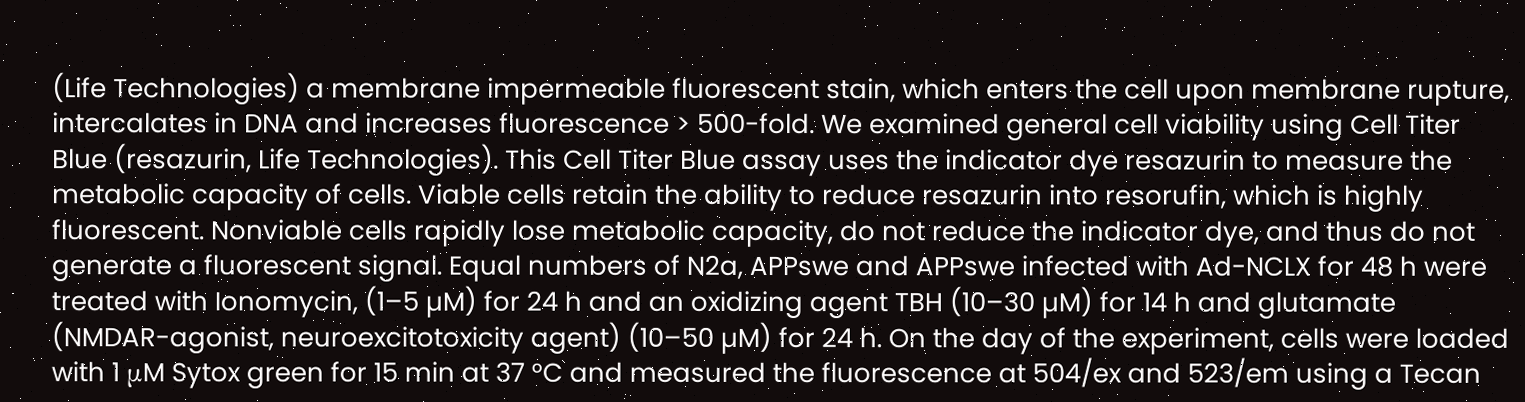(Life Technologies) a membrane impermeable fluorescent stain, which enters the cell upon membrane rupture, intercalates in DNA and increases fluorescence > 500-fold. We examined general cell viability using Cell Titer Blue (resazurin, Life Technologies). This Cell Titer Blue assay uses the indicator dye resazurin to measure the metabolic capacity of cells. Viable cells retain the ability to reduce resazurin into resorufin, which is highly fluorescent. Nonviable cells rapidly lose metabolic capacity, do not reduce the indicator dye, and thus do not generate a fluorescent signal. Equal numbers of N2a, APPswe and APPswe infected with Ad-NCLX for 48 h were treated with Ionomycin, (1–5 µM) for 24 h and an oxidizing agent TBH (10–30 µM) for 14 h and glutamate (NMDAR-agonist, neuroexcitotoxicity agent) (10–50 µM) for 24 h. On the day of the experiment, cells were loaded with 1 μM Sytox green for 15 min at 37 °C and measured the fluorescence at 504/ex and 523/em using a Tecan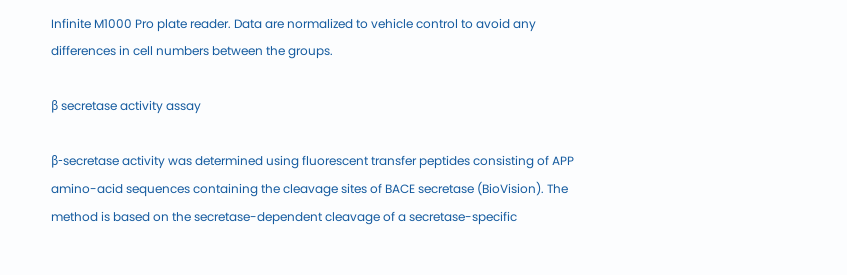Infinite M1000 Pro plate reader. Data are normalized to vehicle control to avoid any differences in cell numbers between the groups.

β secretase activity assay

β-secretase activity was determined using fluorescent transfer peptides consisting of APP amino-acid sequences containing the cleavage sites of BACE secretase (BioVision). The method is based on the secretase-dependent cleavage of a secretase-specific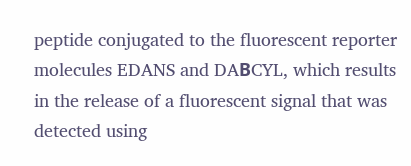peptide conjugated to the fluorescent reporter molecules EDANS and DAΒCYL, which results in the release of a fluorescent signal that was detected using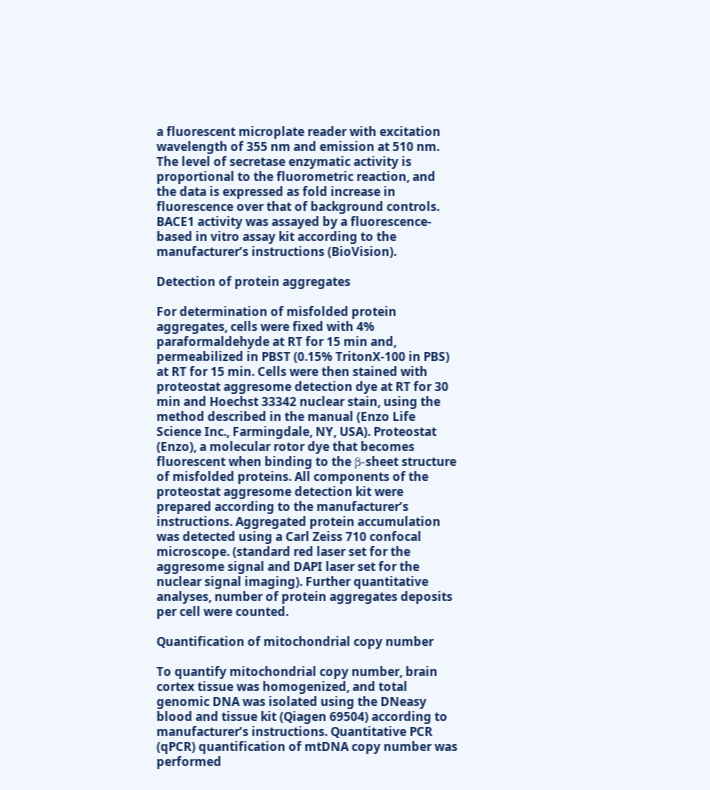a fluorescent microplate reader with excitation wavelength of 355 nm and emission at 510 nm. The level of secretase enzymatic activity is proportional to the fluorometric reaction, and the data is expressed as fold increase in fluorescence over that of background controls. BACE1 activity was assayed by a fluorescence-based in vitro assay kit according to the manufacturer’s instructions (BioVision).

Detection of protein aggregates

For determination of misfolded protein aggregates, cells were fixed with 4% paraformaldehyde at RT for 15 min and, permeabilized in PBST (0.15% TritonX-100 in PBS) at RT for 15 min. Cells were then stained with proteostat aggresome detection dye at RT for 30 min and Hoechst 33342 nuclear stain, using the method described in the manual (Enzo Life Science Inc., Farmingdale, NY, USA). Proteostat (Enzo), a molecular rotor dye that becomes fluorescent when binding to the β-sheet structure of misfolded proteins. All components of the proteostat aggresome detection kit were prepared according to the manufacturer’s instructions. Aggregated protein accumulation was detected using a Carl Zeiss 710 confocal microscope. (standard red laser set for the aggresome signal and DAPI laser set for the nuclear signal imaging). Further quantitative analyses, number of protein aggregates deposits per cell were counted.

Quantification of mitochondrial copy number

To quantify mitochondrial copy number, brain cortex tissue was homogenized, and total genomic DNA was isolated using the DNeasy blood and tissue kit (Qiagen 69504) according to manufacturer’s instructions. Quantitative PCR (qPCR) quantification of mtDNA copy number was performed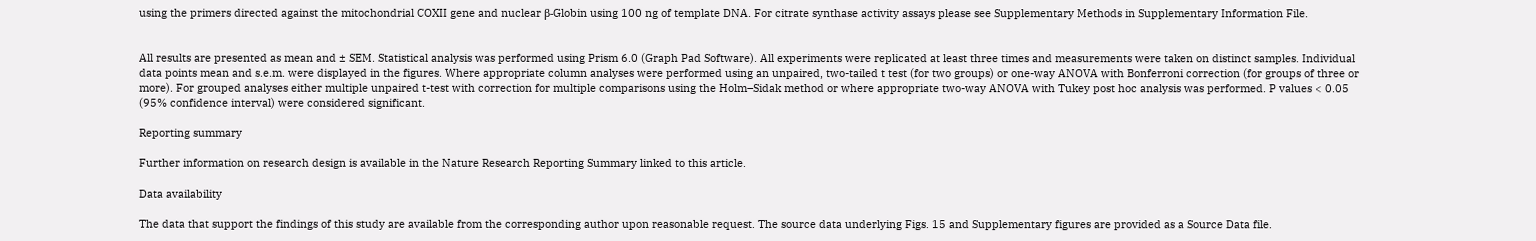using the primers directed against the mitochondrial COXII gene and nuclear β-Globin using 100 ng of template DNA. For citrate synthase activity assays please see Supplementary Methods in Supplementary Information File.


All results are presented as mean and ± SEM. Statistical analysis was performed using Prism 6.0 (Graph Pad Software). All experiments were replicated at least three times and measurements were taken on distinct samples. Individual data points mean and s.e.m. were displayed in the figures. Where appropriate column analyses were performed using an unpaired, two-tailed t test (for two groups) or one-way ANOVA with Bonferroni correction (for groups of three or more). For grouped analyses either multiple unpaired t-test with correction for multiple comparisons using the Holm–Sidak method or where appropriate two-way ANOVA with Tukey post hoc analysis was performed. P values < 0.05 (95% confidence interval) were considered significant.

Reporting summary

Further information on research design is available in the Nature Research Reporting Summary linked to this article.

Data availability

The data that support the findings of this study are available from the corresponding author upon reasonable request. The source data underlying Figs. 15 and Supplementary figures are provided as a Source Data file.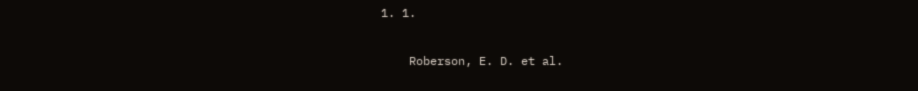1. 1.

    Roberson, E. D. et al.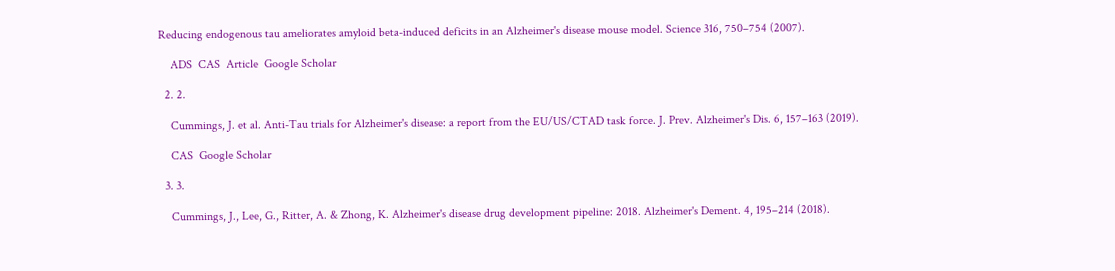Reducing endogenous tau ameliorates amyloid beta-induced deficits in an Alzheimer's disease mouse model. Science 316, 750–754 (2007).

    ADS  CAS  Article  Google Scholar

  2. 2.

    Cummings, J. et al. Anti-Tau trials for Alzheimer's disease: a report from the EU/US/CTAD task force. J. Prev. Alzheimer's Dis. 6, 157–163 (2019).

    CAS  Google Scholar

  3. 3.

    Cummings, J., Lee, G., Ritter, A. & Zhong, K. Alzheimer's disease drug development pipeline: 2018. Alzheimer's Dement. 4, 195–214 (2018).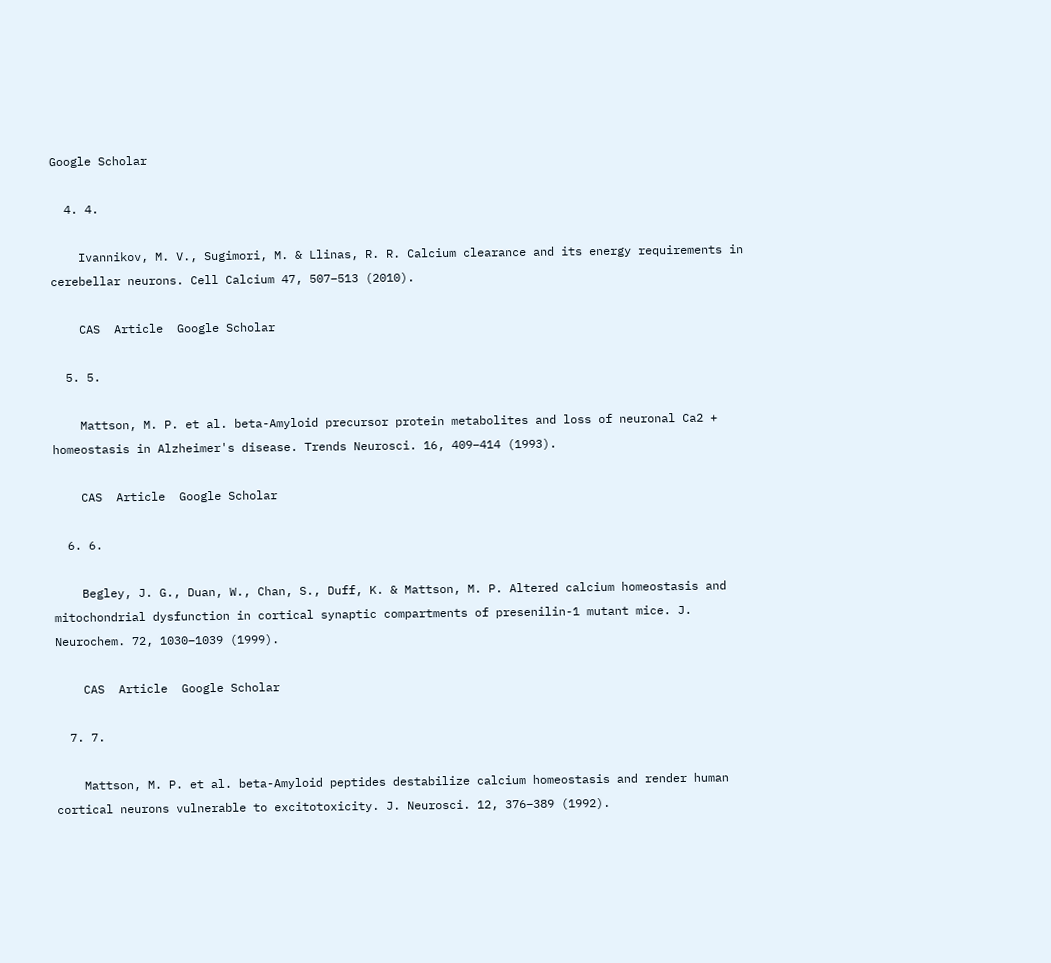Google Scholar

  4. 4.

    Ivannikov, M. V., Sugimori, M. & Llinas, R. R. Calcium clearance and its energy requirements in cerebellar neurons. Cell Calcium 47, 507–513 (2010).

    CAS  Article  Google Scholar

  5. 5.

    Mattson, M. P. et al. beta-Amyloid precursor protein metabolites and loss of neuronal Ca2 + homeostasis in Alzheimer's disease. Trends Neurosci. 16, 409–414 (1993).

    CAS  Article  Google Scholar

  6. 6.

    Begley, J. G., Duan, W., Chan, S., Duff, K. & Mattson, M. P. Altered calcium homeostasis and mitochondrial dysfunction in cortical synaptic compartments of presenilin-1 mutant mice. J. Neurochem. 72, 1030–1039 (1999).

    CAS  Article  Google Scholar

  7. 7.

    Mattson, M. P. et al. beta-Amyloid peptides destabilize calcium homeostasis and render human cortical neurons vulnerable to excitotoxicity. J. Neurosci. 12, 376–389 (1992).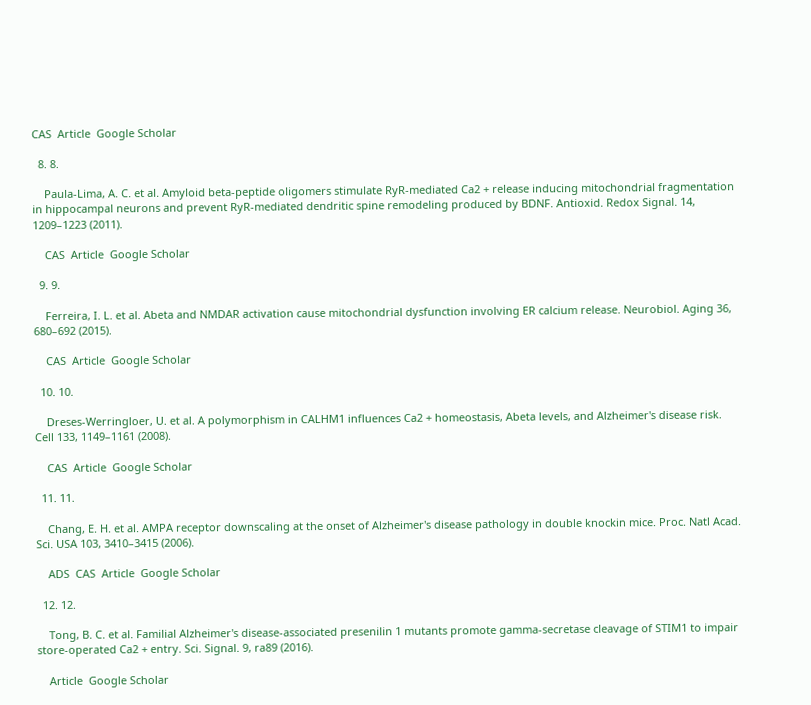CAS  Article  Google Scholar

  8. 8.

    Paula-Lima, A. C. et al. Amyloid beta-peptide oligomers stimulate RyR-mediated Ca2 + release inducing mitochondrial fragmentation in hippocampal neurons and prevent RyR-mediated dendritic spine remodeling produced by BDNF. Antioxid. Redox Signal. 14, 1209–1223 (2011).

    CAS  Article  Google Scholar

  9. 9.

    Ferreira, I. L. et al. Abeta and NMDAR activation cause mitochondrial dysfunction involving ER calcium release. Neurobiol. Aging 36, 680–692 (2015).

    CAS  Article  Google Scholar

  10. 10.

    Dreses-Werringloer, U. et al. A polymorphism in CALHM1 influences Ca2 + homeostasis, Abeta levels, and Alzheimer's disease risk. Cell 133, 1149–1161 (2008).

    CAS  Article  Google Scholar

  11. 11.

    Chang, E. H. et al. AMPA receptor downscaling at the onset of Alzheimer's disease pathology in double knockin mice. Proc. Natl Acad. Sci. USA 103, 3410–3415 (2006).

    ADS  CAS  Article  Google Scholar

  12. 12.

    Tong, B. C. et al. Familial Alzheimer's disease-associated presenilin 1 mutants promote gamma-secretase cleavage of STIM1 to impair store-operated Ca2 + entry. Sci. Signal. 9, ra89 (2016).

    Article  Google Scholar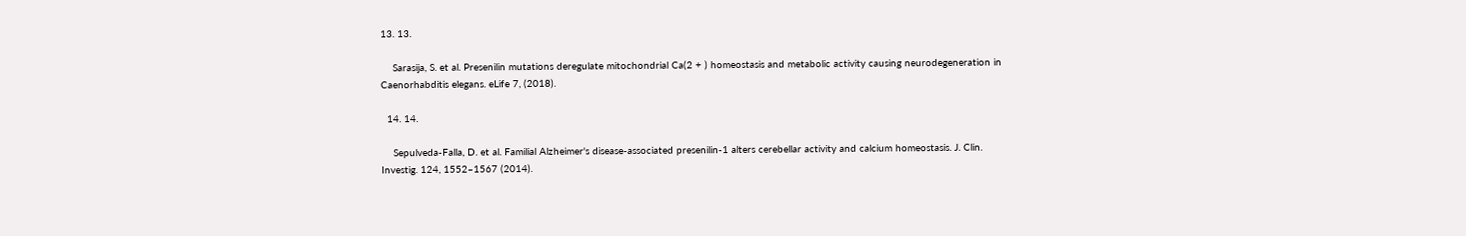13. 13.

    Sarasija, S. et al. Presenilin mutations deregulate mitochondrial Ca(2 + ) homeostasis and metabolic activity causing neurodegeneration in Caenorhabditis elegans. eLife 7, (2018).

  14. 14.

    Sepulveda-Falla, D. et al. Familial Alzheimer's disease-associated presenilin-1 alters cerebellar activity and calcium homeostasis. J. Clin. Investig. 124, 1552–1567 (2014).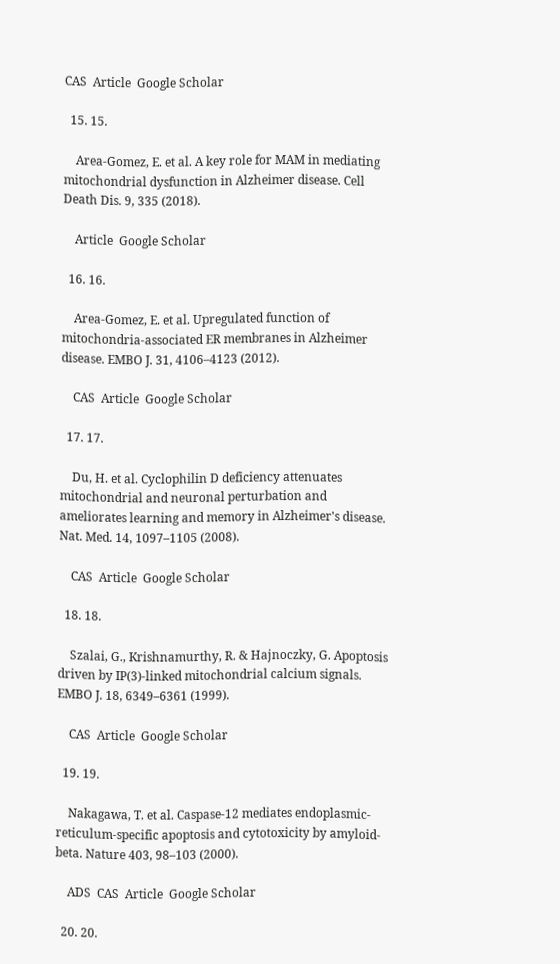CAS  Article  Google Scholar

  15. 15.

    Area-Gomez, E. et al. A key role for MAM in mediating mitochondrial dysfunction in Alzheimer disease. Cell Death Dis. 9, 335 (2018).

    Article  Google Scholar

  16. 16.

    Area-Gomez, E. et al. Upregulated function of mitochondria-associated ER membranes in Alzheimer disease. EMBO J. 31, 4106–4123 (2012).

    CAS  Article  Google Scholar

  17. 17.

    Du, H. et al. Cyclophilin D deficiency attenuates mitochondrial and neuronal perturbation and ameliorates learning and memory in Alzheimer's disease. Nat. Med. 14, 1097–1105 (2008).

    CAS  Article  Google Scholar

  18. 18.

    Szalai, G., Krishnamurthy, R. & Hajnoczky, G. Apoptosis driven by IP(3)-linked mitochondrial calcium signals. EMBO J. 18, 6349–6361 (1999).

    CAS  Article  Google Scholar

  19. 19.

    Nakagawa, T. et al. Caspase-12 mediates endoplasmic-reticulum-specific apoptosis and cytotoxicity by amyloid-beta. Nature 403, 98–103 (2000).

    ADS  CAS  Article  Google Scholar

  20. 20.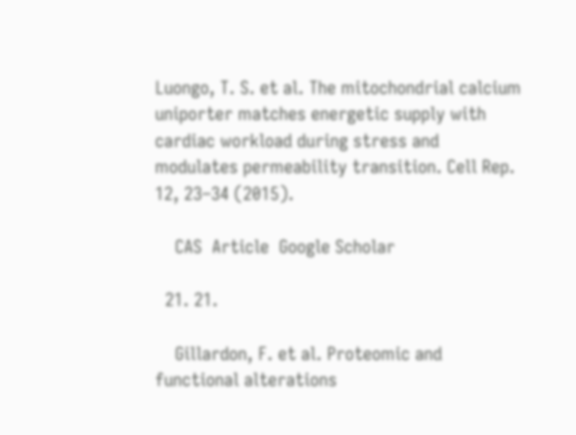Luongo, T. S. et al. The mitochondrial calcium uniporter matches energetic supply with cardiac workload during stress and modulates permeability transition. Cell Rep. 12, 23–34 (2015).

    CAS  Article  Google Scholar

  21. 21.

    Gillardon, F. et al. Proteomic and functional alterations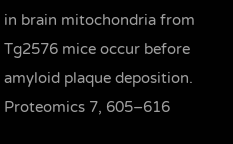in brain mitochondria from Tg2576 mice occur before amyloid plaque deposition. Proteomics 7, 605–616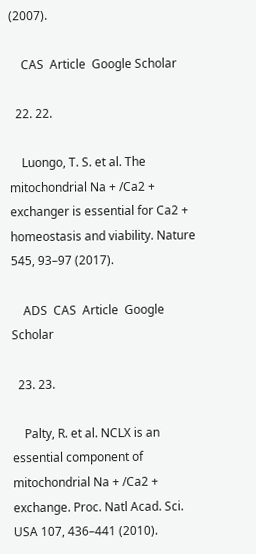(2007).

    CAS  Article  Google Scholar

  22. 22.

    Luongo, T. S. et al. The mitochondrial Na + /Ca2 + exchanger is essential for Ca2 + homeostasis and viability. Nature 545, 93–97 (2017).

    ADS  CAS  Article  Google Scholar

  23. 23.

    Palty, R. et al. NCLX is an essential component of mitochondrial Na + /Ca2 + exchange. Proc. Natl Acad. Sci. USA 107, 436–441 (2010).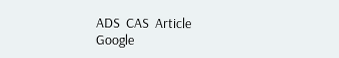ADS  CAS  Article  Google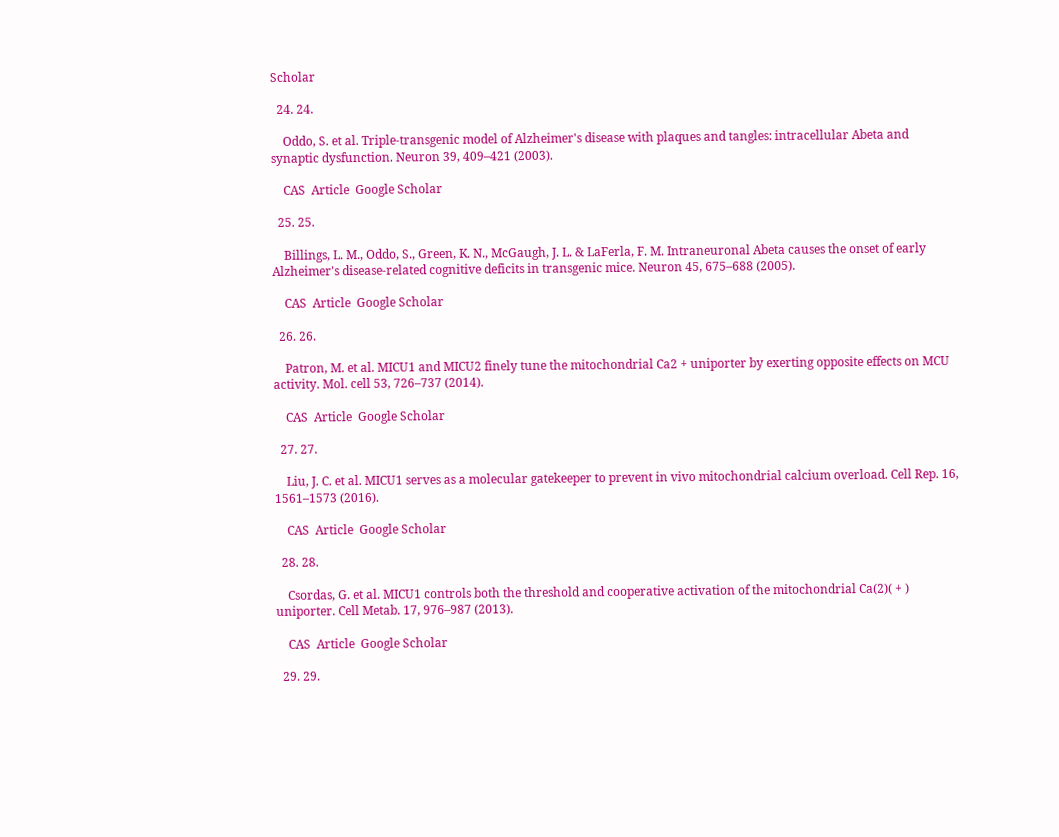Scholar

  24. 24.

    Oddo, S. et al. Triple-transgenic model of Alzheimer's disease with plaques and tangles: intracellular Abeta and synaptic dysfunction. Neuron 39, 409–421 (2003).

    CAS  Article  Google Scholar

  25. 25.

    Billings, L. M., Oddo, S., Green, K. N., McGaugh, J. L. & LaFerla, F. M. Intraneuronal Abeta causes the onset of early Alzheimer's disease-related cognitive deficits in transgenic mice. Neuron 45, 675–688 (2005).

    CAS  Article  Google Scholar

  26. 26.

    Patron, M. et al. MICU1 and MICU2 finely tune the mitochondrial Ca2 + uniporter by exerting opposite effects on MCU activity. Mol. cell 53, 726–737 (2014).

    CAS  Article  Google Scholar

  27. 27.

    Liu, J. C. et al. MICU1 serves as a molecular gatekeeper to prevent in vivo mitochondrial calcium overload. Cell Rep. 16, 1561–1573 (2016).

    CAS  Article  Google Scholar

  28. 28.

    Csordas, G. et al. MICU1 controls both the threshold and cooperative activation of the mitochondrial Ca(2)( + ) uniporter. Cell Metab. 17, 976–987 (2013).

    CAS  Article  Google Scholar

  29. 29.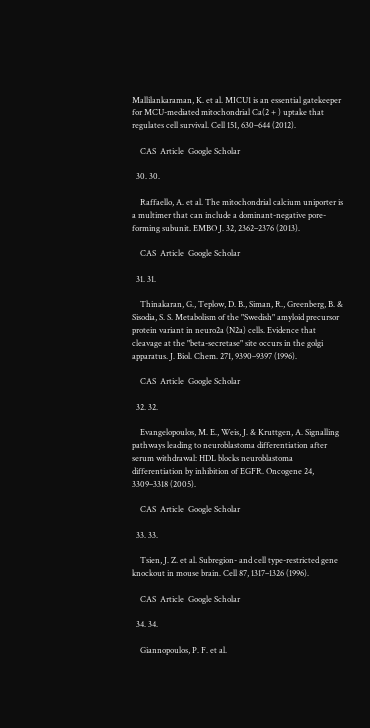Mallilankaraman, K. et al. MICU1 is an essential gatekeeper for MCU-mediated mitochondrial Ca(2 + ) uptake that regulates cell survival. Cell 151, 630–644 (2012).

    CAS  Article  Google Scholar

  30. 30.

    Raffaello, A. et al. The mitochondrial calcium uniporter is a multimer that can include a dominant-negative pore-forming subunit. EMBO J. 32, 2362–2376 (2013).

    CAS  Article  Google Scholar

  31. 31.

    Thinakaran, G., Teplow, D. B., Siman, R., Greenberg, B. & Sisodia, S. S. Metabolism of the "Swedish" amyloid precursor protein variant in neuro2a (N2a) cells. Evidence that cleavage at the "beta-secretase" site occurs in the golgi apparatus. J. Biol. Chem. 271, 9390–9397 (1996).

    CAS  Article  Google Scholar

  32. 32.

    Evangelopoulos, M. E., Weis, J. & Kruttgen, A. Signalling pathways leading to neuroblastoma differentiation after serum withdrawal: HDL blocks neuroblastoma differentiation by inhibition of EGFR. Oncogene 24, 3309–3318 (2005).

    CAS  Article  Google Scholar

  33. 33.

    Tsien, J. Z. et al. Subregion- and cell type-restricted gene knockout in mouse brain. Cell 87, 1317–1326 (1996).

    CAS  Article  Google Scholar

  34. 34.

    Giannopoulos, P. F. et al.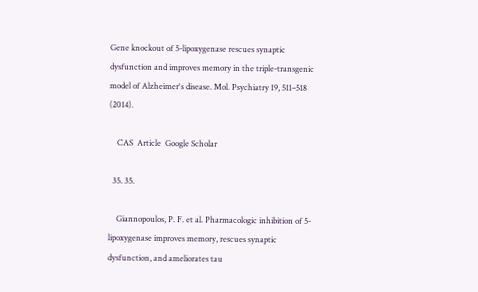Gene knockout of 5-lipoxygenase rescues synaptic dysfunction and improves memory in the triple-transgenic model of Alzheimer's disease. Mol. Psychiatry 19, 511–518 (2014).

    CAS  Article  Google Scholar

  35. 35.

    Giannopoulos, P. F. et al. Pharmacologic inhibition of 5-lipoxygenase improves memory, rescues synaptic dysfunction, and ameliorates tau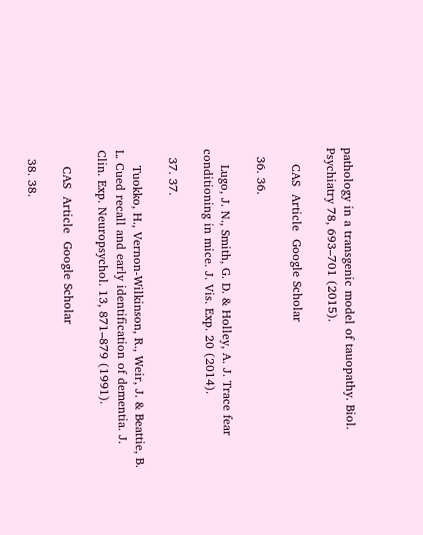pathology in a transgenic model of tauopathy. Biol. Psychiatry 78, 693–701 (2015).

    CAS  Article  Google Scholar

  36. 36.

    Lugo, J. N., Smith, G. D. & Holley, A. J. Trace fear conditioning in mice. J. Vis. Exp. 20 (2014).

  37. 37.

    Tuokko, H., Vernon-Wilkinson, R., Weir, J. & Beattie, B. L. Cued recall and early identification of dementia. J. Clin. Exp. Neuropsychol. 13, 871–879 (1991).

    CAS  Article  Google Scholar

  38. 38.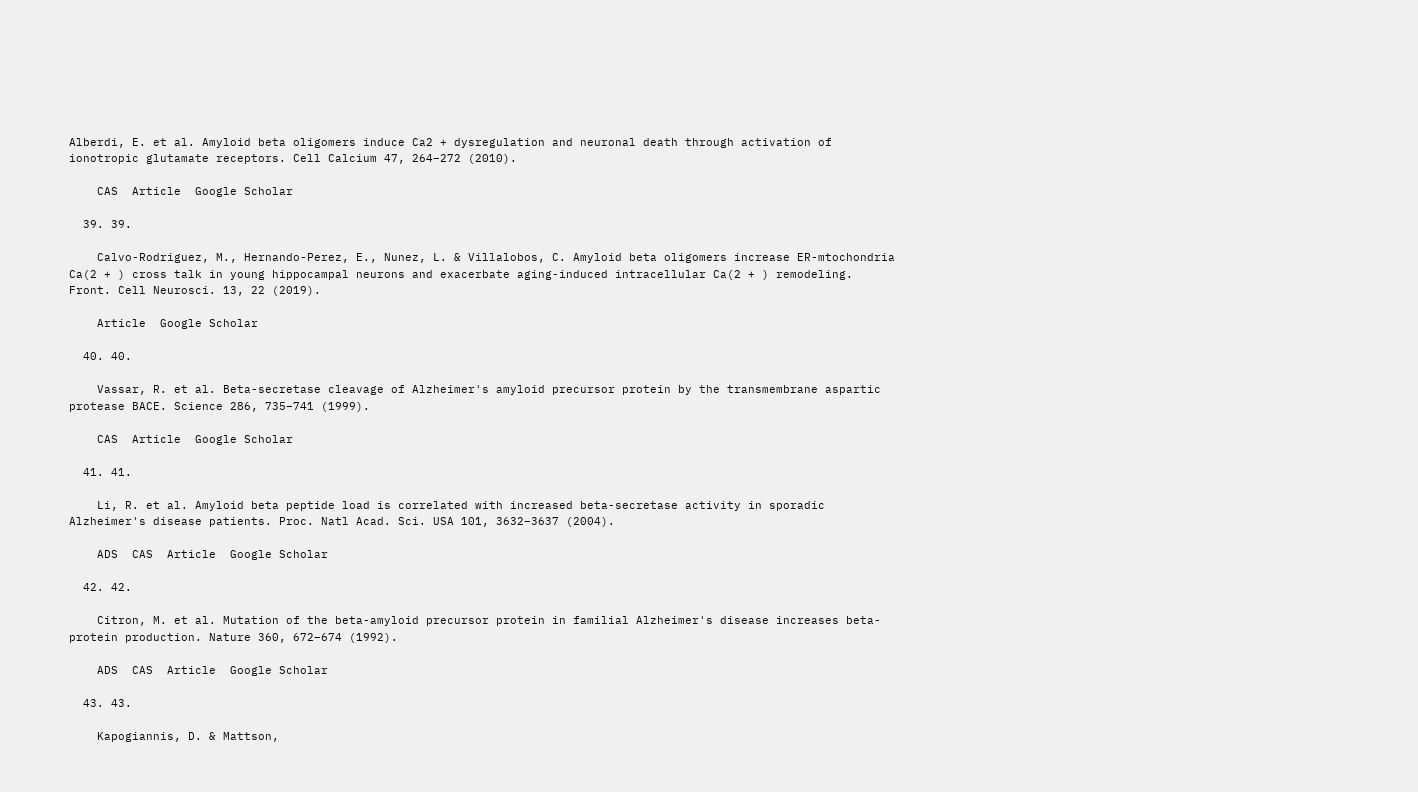Alberdi, E. et al. Amyloid beta oligomers induce Ca2 + dysregulation and neuronal death through activation of ionotropic glutamate receptors. Cell Calcium 47, 264–272 (2010).

    CAS  Article  Google Scholar

  39. 39.

    Calvo-Rodriguez, M., Hernando-Perez, E., Nunez, L. & Villalobos, C. Amyloid beta oligomers increase ER-mtochondria Ca(2 + ) cross talk in young hippocampal neurons and exacerbate aging-induced intracellular Ca(2 + ) remodeling. Front. Cell Neurosci. 13, 22 (2019).

    Article  Google Scholar

  40. 40.

    Vassar, R. et al. Beta-secretase cleavage of Alzheimer's amyloid precursor protein by the transmembrane aspartic protease BACE. Science 286, 735–741 (1999).

    CAS  Article  Google Scholar

  41. 41.

    Li, R. et al. Amyloid beta peptide load is correlated with increased beta-secretase activity in sporadic Alzheimer's disease patients. Proc. Natl Acad. Sci. USA 101, 3632–3637 (2004).

    ADS  CAS  Article  Google Scholar

  42. 42.

    Citron, M. et al. Mutation of the beta-amyloid precursor protein in familial Alzheimer's disease increases beta-protein production. Nature 360, 672–674 (1992).

    ADS  CAS  Article  Google Scholar

  43. 43.

    Kapogiannis, D. & Mattson,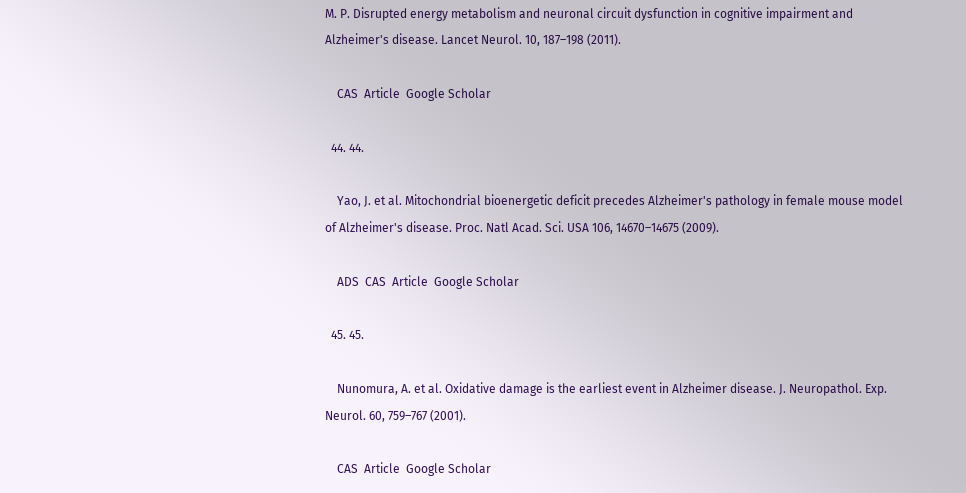M. P. Disrupted energy metabolism and neuronal circuit dysfunction in cognitive impairment and Alzheimer's disease. Lancet Neurol. 10, 187–198 (2011).

    CAS  Article  Google Scholar

  44. 44.

    Yao, J. et al. Mitochondrial bioenergetic deficit precedes Alzheimer's pathology in female mouse model of Alzheimer's disease. Proc. Natl Acad. Sci. USA 106, 14670–14675 (2009).

    ADS  CAS  Article  Google Scholar

  45. 45.

    Nunomura, A. et al. Oxidative damage is the earliest event in Alzheimer disease. J. Neuropathol. Exp. Neurol. 60, 759–767 (2001).

    CAS  Article  Google Scholar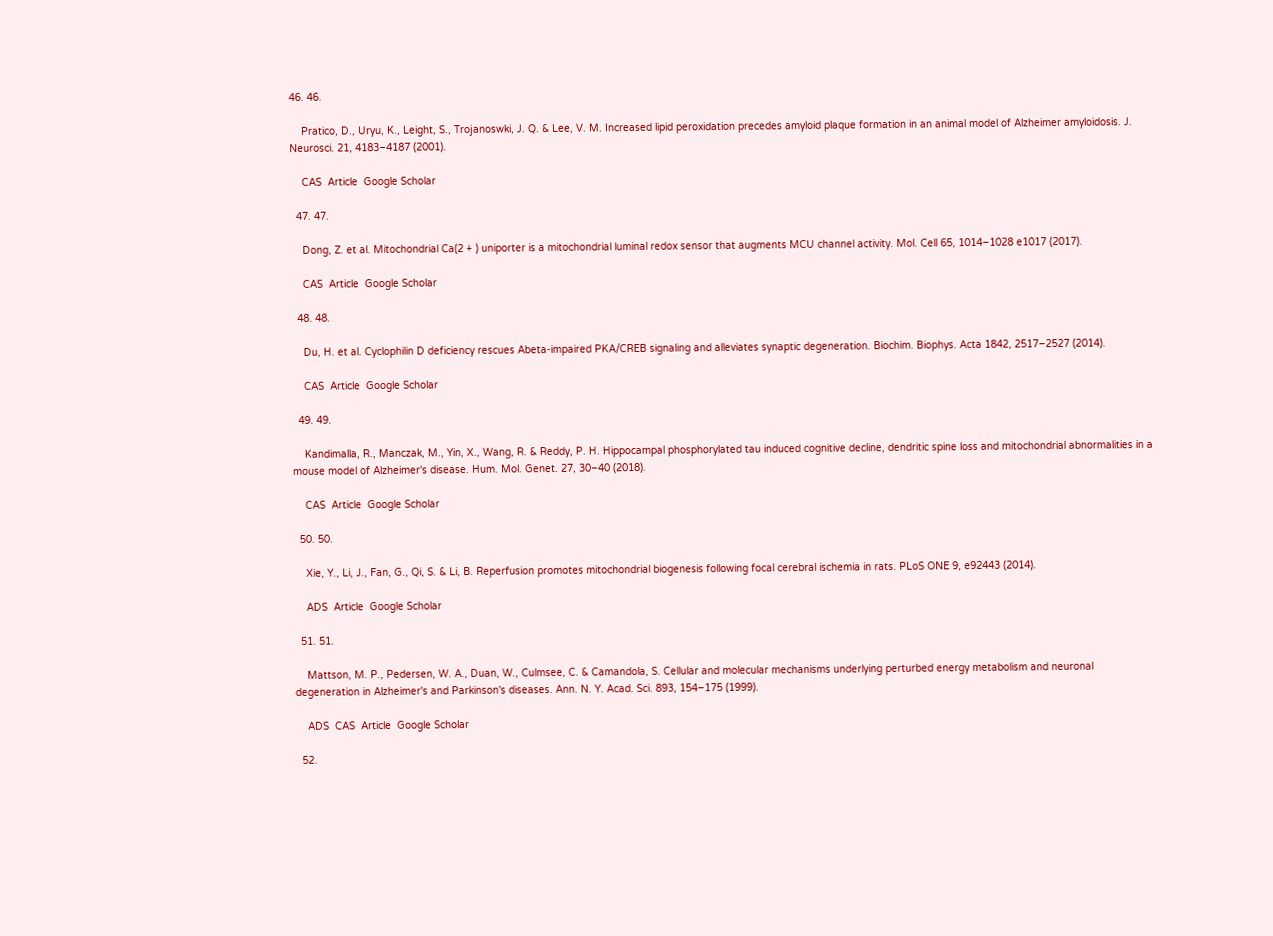46. 46.

    Pratico, D., Uryu, K., Leight, S., Trojanoswki, J. Q. & Lee, V. M. Increased lipid peroxidation precedes amyloid plaque formation in an animal model of Alzheimer amyloidosis. J. Neurosci. 21, 4183–4187 (2001).

    CAS  Article  Google Scholar

  47. 47.

    Dong, Z. et al. Mitochondrial Ca(2 + ) uniporter is a mitochondrial luminal redox sensor that augments MCU channel activity. Mol. Cell 65, 1014–1028 e1017 (2017).

    CAS  Article  Google Scholar

  48. 48.

    Du, H. et al. Cyclophilin D deficiency rescues Abeta-impaired PKA/CREB signaling and alleviates synaptic degeneration. Biochim. Biophys. Acta 1842, 2517–2527 (2014).

    CAS  Article  Google Scholar

  49. 49.

    Kandimalla, R., Manczak, M., Yin, X., Wang, R. & Reddy, P. H. Hippocampal phosphorylated tau induced cognitive decline, dendritic spine loss and mitochondrial abnormalities in a mouse model of Alzheimer's disease. Hum. Mol. Genet. 27, 30–40 (2018).

    CAS  Article  Google Scholar

  50. 50.

    Xie, Y., Li, J., Fan, G., Qi, S. & Li, B. Reperfusion promotes mitochondrial biogenesis following focal cerebral ischemia in rats. PLoS ONE 9, e92443 (2014).

    ADS  Article  Google Scholar

  51. 51.

    Mattson, M. P., Pedersen, W. A., Duan, W., Culmsee, C. & Camandola, S. Cellular and molecular mechanisms underlying perturbed energy metabolism and neuronal degeneration in Alzheimer's and Parkinson's diseases. Ann. N. Y. Acad. Sci. 893, 154–175 (1999).

    ADS  CAS  Article  Google Scholar

  52.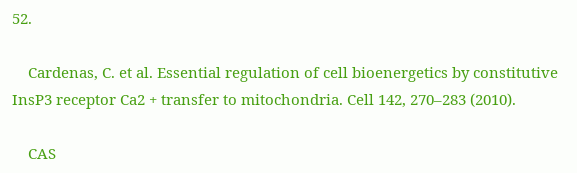52.

    Cardenas, C. et al. Essential regulation of cell bioenergetics by constitutive InsP3 receptor Ca2 + transfer to mitochondria. Cell 142, 270–283 (2010).

    CAS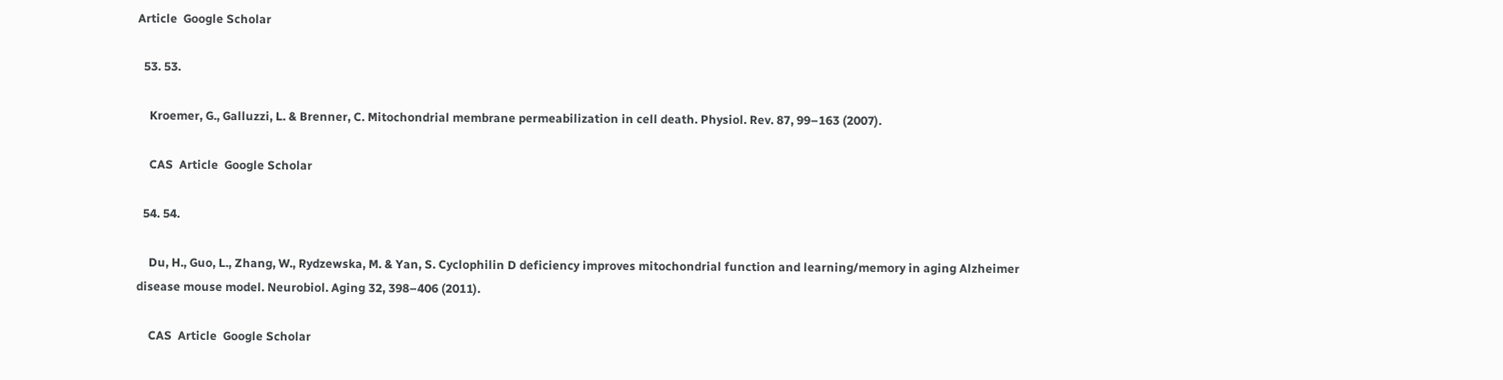Article  Google Scholar

  53. 53.

    Kroemer, G., Galluzzi, L. & Brenner, C. Mitochondrial membrane permeabilization in cell death. Physiol. Rev. 87, 99–163 (2007).

    CAS  Article  Google Scholar

  54. 54.

    Du, H., Guo, L., Zhang, W., Rydzewska, M. & Yan, S. Cyclophilin D deficiency improves mitochondrial function and learning/memory in aging Alzheimer disease mouse model. Neurobiol. Aging 32, 398–406 (2011).

    CAS  Article  Google Scholar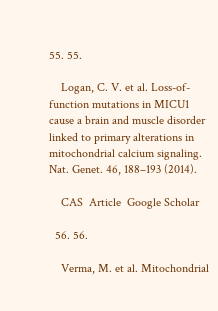55. 55.

    Logan, C. V. et al. Loss-of-function mutations in MICU1 cause a brain and muscle disorder linked to primary alterations in mitochondrial calcium signaling. Nat. Genet. 46, 188–193 (2014).

    CAS  Article  Google Scholar

  56. 56.

    Verma, M. et al. Mitochondrial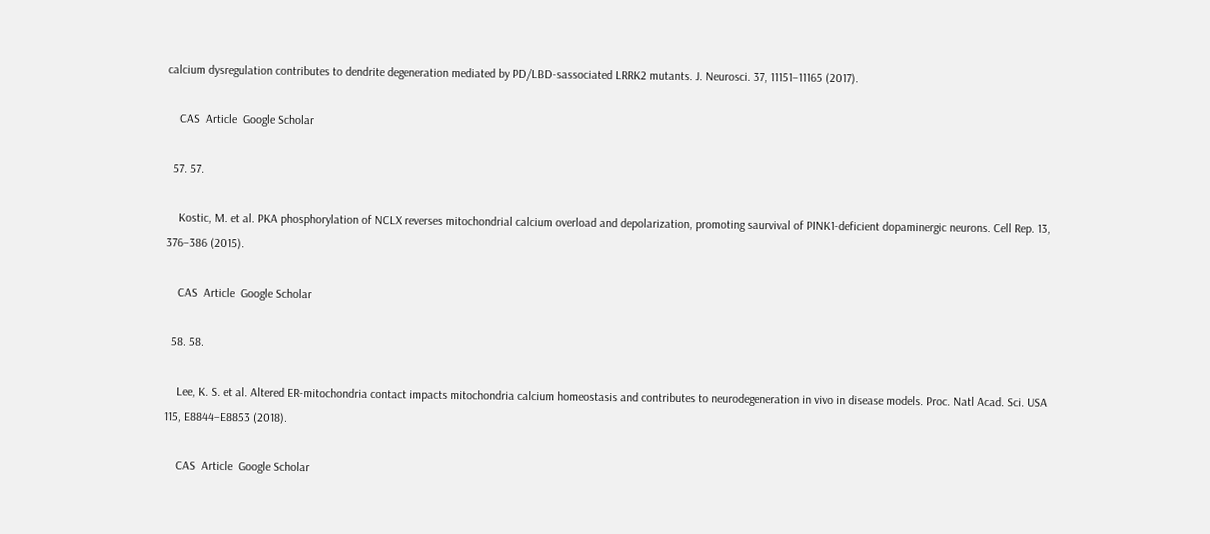calcium dysregulation contributes to dendrite degeneration mediated by PD/LBD-sassociated LRRK2 mutants. J. Neurosci. 37, 11151–11165 (2017).

    CAS  Article  Google Scholar

  57. 57.

    Kostic, M. et al. PKA phosphorylation of NCLX reverses mitochondrial calcium overload and depolarization, promoting saurvival of PINK1-deficient dopaminergic neurons. Cell Rep. 13, 376–386 (2015).

    CAS  Article  Google Scholar

  58. 58.

    Lee, K. S. et al. Altered ER-mitochondria contact impacts mitochondria calcium homeostasis and contributes to neurodegeneration in vivo in disease models. Proc. Natl Acad. Sci. USA 115, E8844–E8853 (2018).

    CAS  Article  Google Scholar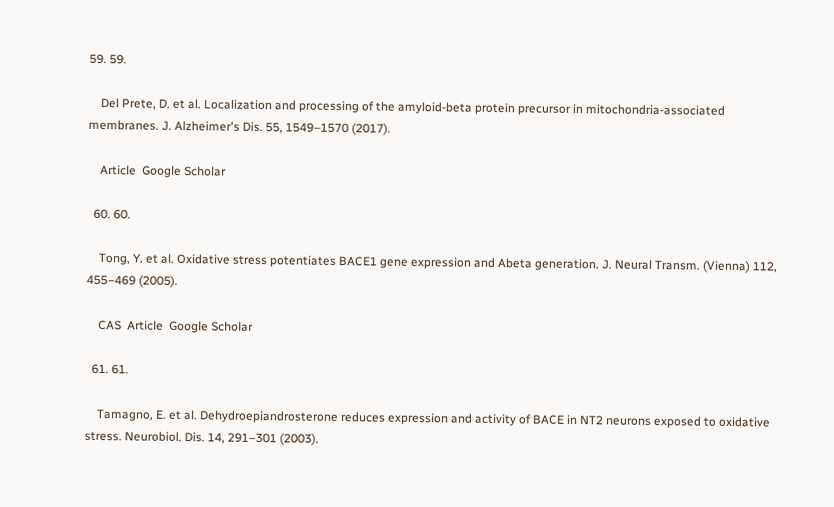59. 59.

    Del Prete, D. et al. Localization and processing of the amyloid-beta protein precursor in mitochondria-associated membranes. J. Alzheimer's Dis. 55, 1549–1570 (2017).

    Article  Google Scholar

  60. 60.

    Tong, Y. et al. Oxidative stress potentiates BACE1 gene expression and Abeta generation. J. Neural Transm. (Vienna) 112, 455–469 (2005).

    CAS  Article  Google Scholar

  61. 61.

    Tamagno, E. et al. Dehydroepiandrosterone reduces expression and activity of BACE in NT2 neurons exposed to oxidative stress. Neurobiol. Dis. 14, 291–301 (2003).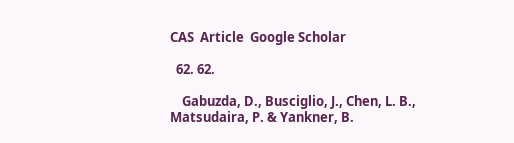CAS  Article  Google Scholar

  62. 62.

    Gabuzda, D., Busciglio, J., Chen, L. B., Matsudaira, P. & Yankner, B.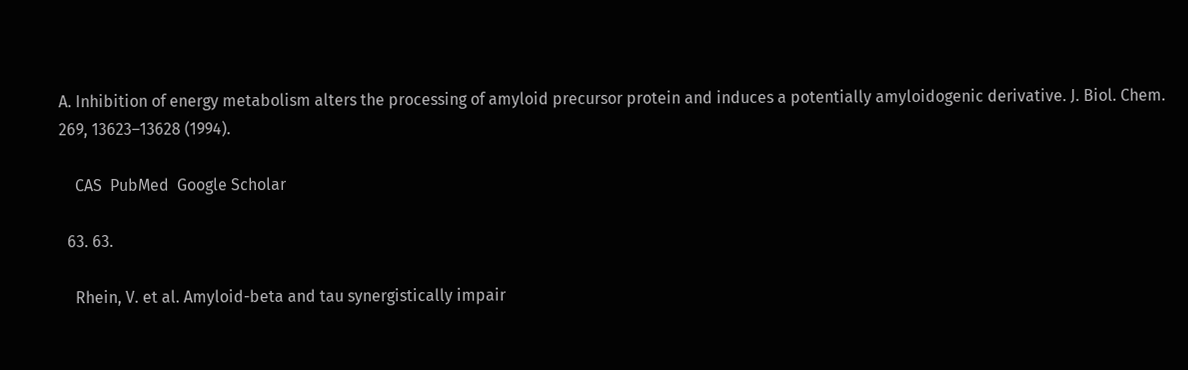A. Inhibition of energy metabolism alters the processing of amyloid precursor protein and induces a potentially amyloidogenic derivative. J. Biol. Chem. 269, 13623–13628 (1994).

    CAS  PubMed  Google Scholar

  63. 63.

    Rhein, V. et al. Amyloid-beta and tau synergistically impair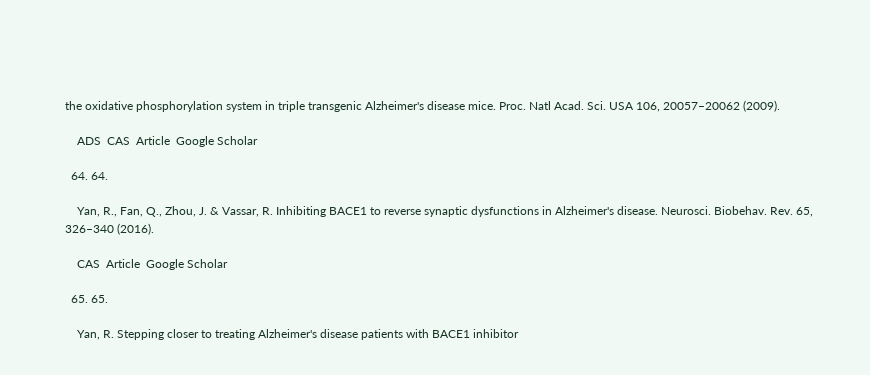the oxidative phosphorylation system in triple transgenic Alzheimer's disease mice. Proc. Natl Acad. Sci. USA 106, 20057–20062 (2009).

    ADS  CAS  Article  Google Scholar

  64. 64.

    Yan, R., Fan, Q., Zhou, J. & Vassar, R. Inhibiting BACE1 to reverse synaptic dysfunctions in Alzheimer's disease. Neurosci. Biobehav. Rev. 65, 326–340 (2016).

    CAS  Article  Google Scholar

  65. 65.

    Yan, R. Stepping closer to treating Alzheimer's disease patients with BACE1 inhibitor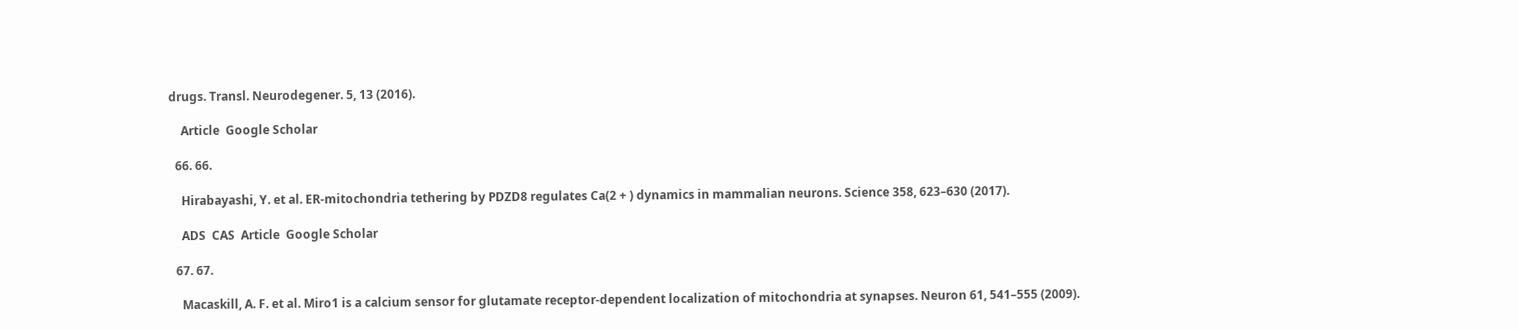drugs. Transl. Neurodegener. 5, 13 (2016).

    Article  Google Scholar

  66. 66.

    Hirabayashi, Y. et al. ER-mitochondria tethering by PDZD8 regulates Ca(2 + ) dynamics in mammalian neurons. Science 358, 623–630 (2017).

    ADS  CAS  Article  Google Scholar

  67. 67.

    Macaskill, A. F. et al. Miro1 is a calcium sensor for glutamate receptor-dependent localization of mitochondria at synapses. Neuron 61, 541–555 (2009).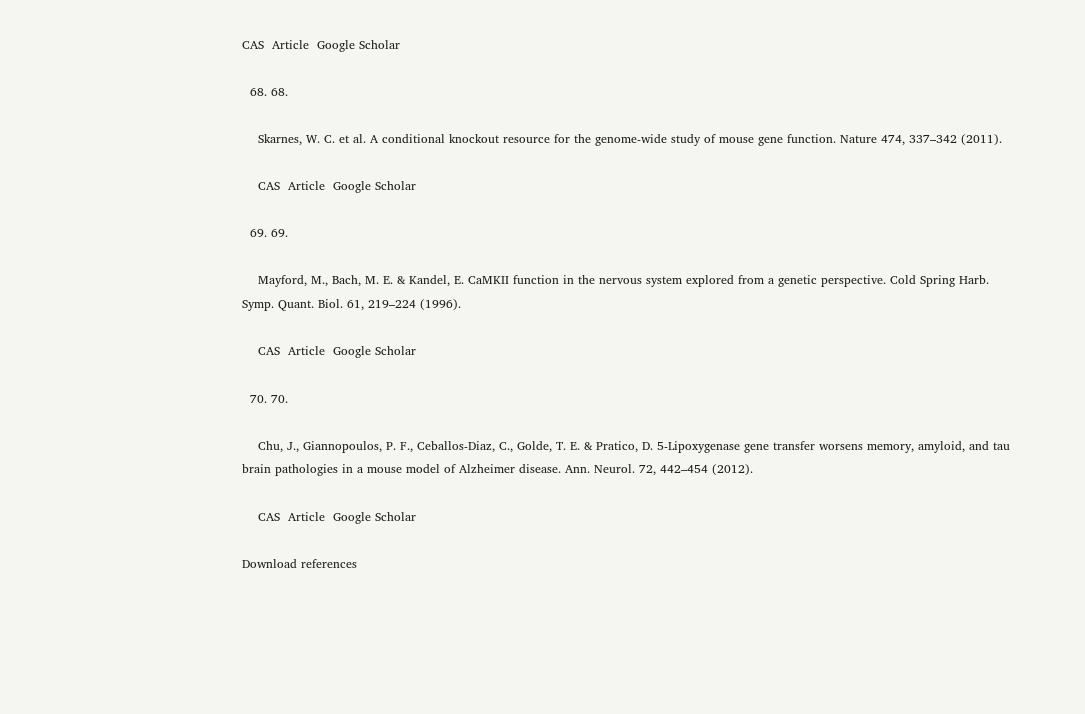CAS  Article  Google Scholar

  68. 68.

    Skarnes, W. C. et al. A conditional knockout resource for the genome-wide study of mouse gene function. Nature 474, 337–342 (2011).

    CAS  Article  Google Scholar

  69. 69.

    Mayford, M., Bach, M. E. & Kandel, E. CaMKII function in the nervous system explored from a genetic perspective. Cold Spring Harb. Symp. Quant. Biol. 61, 219–224 (1996).

    CAS  Article  Google Scholar

  70. 70.

    Chu, J., Giannopoulos, P. F., Ceballos-Diaz, C., Golde, T. E. & Pratico, D. 5-Lipoxygenase gene transfer worsens memory, amyloid, and tau brain pathologies in a mouse model of Alzheimer disease. Ann. Neurol. 72, 442–454 (2012).

    CAS  Article  Google Scholar

Download references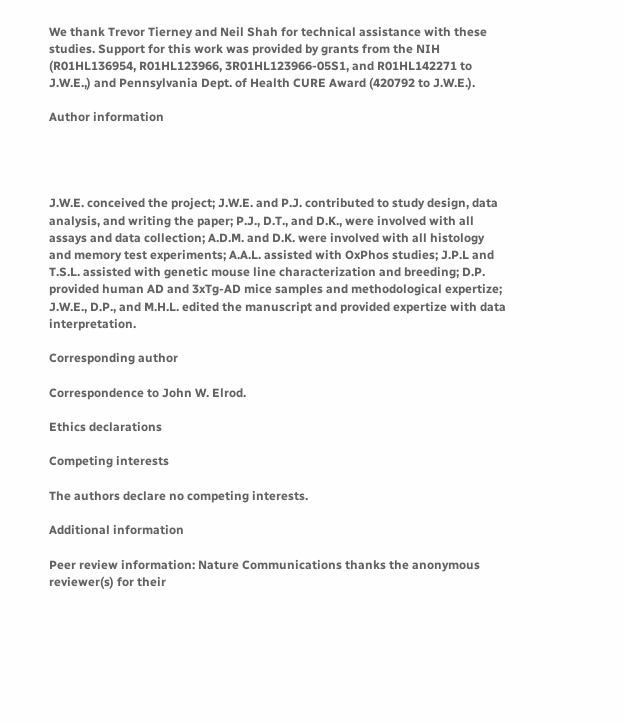We thank Trevor Tierney and Neil Shah for technical assistance with these studies. Support for this work was provided by grants from the NIH (R01HL136954, R01HL123966, 3R01HL123966-05S1, and R01HL142271 to J.W.E.,) and Pennsylvania Dept. of Health CURE Award (420792 to J.W.E.).

Author information




J.W.E. conceived the project; J.W.E. and P.J. contributed to study design, data analysis, and writing the paper; P.J., D.T., and D.K., were involved with all assays and data collection; A.D.M. and D.K. were involved with all histology and memory test experiments; A.A.L. assisted with OxPhos studies; J.P.L and T.S.L. assisted with genetic mouse line characterization and breeding; D.P. provided human AD and 3xTg-AD mice samples and methodological expertize; J.W.E., D.P., and M.H.L. edited the manuscript and provided expertize with data interpretation.

Corresponding author

Correspondence to John W. Elrod.

Ethics declarations

Competing interests

The authors declare no competing interests.

Additional information

Peer review information: Nature Communications thanks the anonymous reviewer(s) for their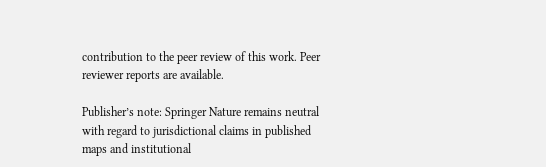contribution to the peer review of this work. Peer reviewer reports are available.

Publisher’s note: Springer Nature remains neutral with regard to jurisdictional claims in published maps and institutional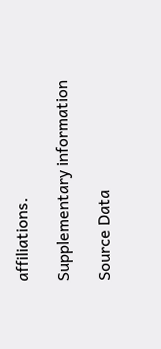affiliations.

Supplementary information

Source Data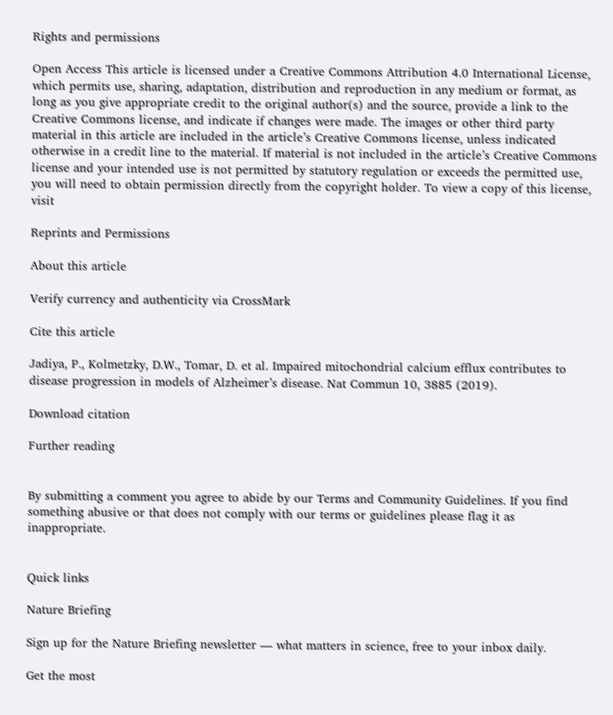Rights and permissions

Open Access This article is licensed under a Creative Commons Attribution 4.0 International License, which permits use, sharing, adaptation, distribution and reproduction in any medium or format, as long as you give appropriate credit to the original author(s) and the source, provide a link to the Creative Commons license, and indicate if changes were made. The images or other third party material in this article are included in the article’s Creative Commons license, unless indicated otherwise in a credit line to the material. If material is not included in the article’s Creative Commons license and your intended use is not permitted by statutory regulation or exceeds the permitted use, you will need to obtain permission directly from the copyright holder. To view a copy of this license, visit

Reprints and Permissions

About this article

Verify currency and authenticity via CrossMark

Cite this article

Jadiya, P., Kolmetzky, D.W., Tomar, D. et al. Impaired mitochondrial calcium efflux contributes to disease progression in models of Alzheimer’s disease. Nat Commun 10, 3885 (2019).

Download citation

Further reading


By submitting a comment you agree to abide by our Terms and Community Guidelines. If you find something abusive or that does not comply with our terms or guidelines please flag it as inappropriate.


Quick links

Nature Briefing

Sign up for the Nature Briefing newsletter — what matters in science, free to your inbox daily.

Get the most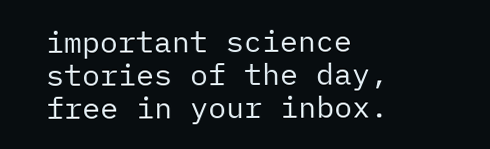important science stories of the day, free in your inbox.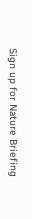Sign up for Nature Briefing